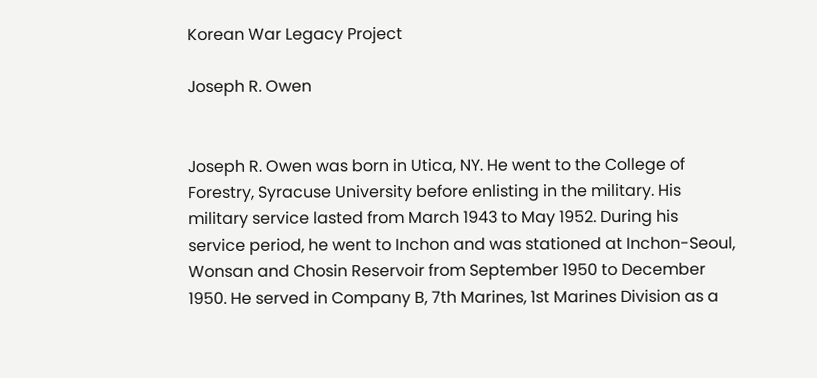Korean War Legacy Project

Joseph R. Owen


Joseph R. Owen was born in Utica, NY. He went to the College of Forestry, Syracuse University before enlisting in the military. His military service lasted from March 1943 to May 1952. During his service period, he went to Inchon and was stationed at Inchon-Seoul, Wonsan and Chosin Reservoir from September 1950 to December 1950. He served in Company B, 7th Marines, 1st Marines Division as a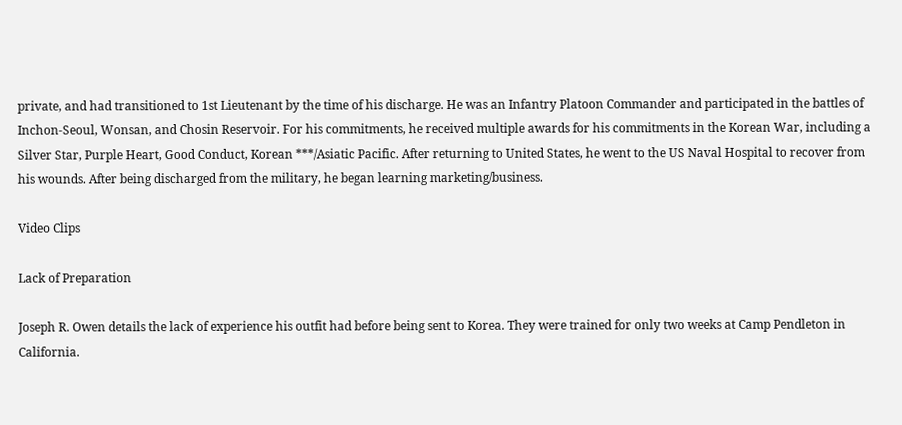private, and had transitioned to 1st Lieutenant by the time of his discharge. He was an Infantry Platoon Commander and participated in the battles of Inchon-Seoul, Wonsan, and Chosin Reservoir. For his commitments, he received multiple awards for his commitments in the Korean War, including a Silver Star, Purple Heart, Good Conduct, Korean ***/Asiatic Pacific. After returning to United States, he went to the US Naval Hospital to recover from his wounds. After being discharged from the military, he began learning marketing/business.

Video Clips

Lack of Preparation

Joseph R. Owen details the lack of experience his outfit had before being sent to Korea. They were trained for only two weeks at Camp Pendleton in California.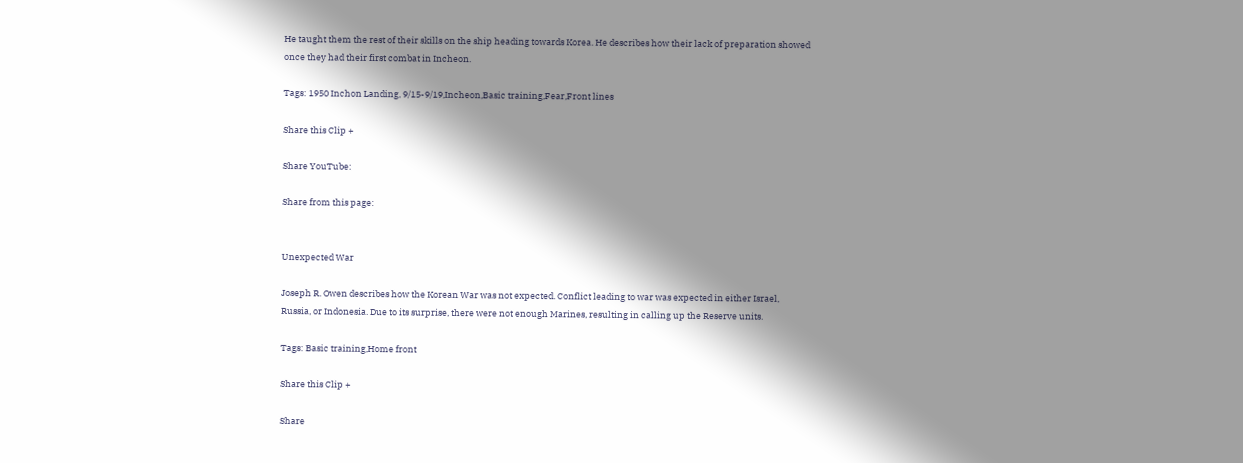He taught them the rest of their skills on the ship heading towards Korea. He describes how their lack of preparation showed once they had their first combat in Incheon.

Tags: 1950 Inchon Landing, 9/15-9/19,Incheon,Basic training,Fear,Front lines

Share this Clip +

Share YouTube:

Share from this page:


Unexpected War

Joseph R. Owen describes how the Korean War was not expected. Conflict leading to war was expected in either Israel, Russia, or Indonesia. Due to its surprise, there were not enough Marines, resulting in calling up the Reserve units.

Tags: Basic training,Home front

Share this Clip +

Share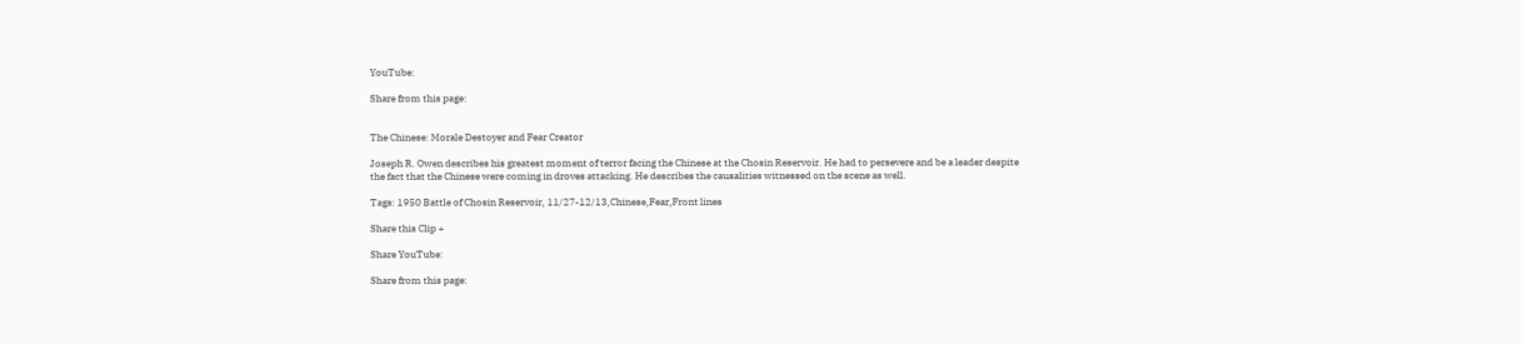YouTube:

Share from this page:


The Chinese: Morale Destoyer and Fear Creator

Joseph R. Owen describes his greatest moment of terror facing the Chinese at the Chosin Reservoir. He had to persevere and be a leader despite the fact that the Chinese were coming in droves attacking. He describes the causalities witnessed on the scene as well.

Tags: 1950 Battle of Chosin Reservoir, 11/27-12/13,Chinese,Fear,Front lines

Share this Clip +

Share YouTube:

Share from this page: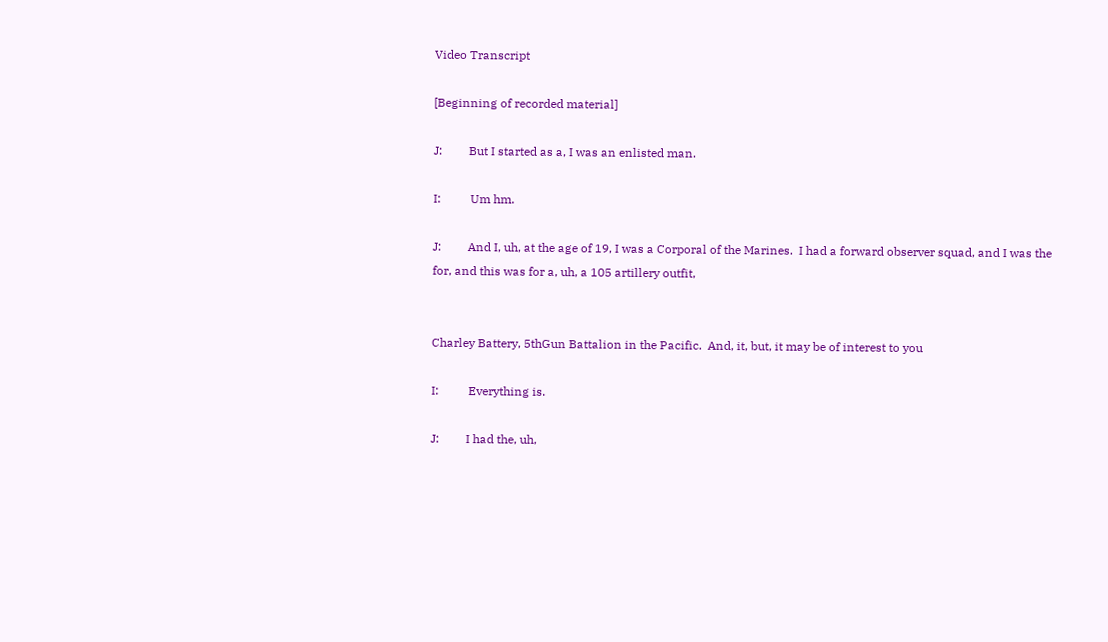Video Transcript

[Beginning of recorded material]

J:         But I started as a, I was an enlisted man.

I:          Um hm.

J:         And I, uh, at the age of 19, I was a Corporal of the Marines.  I had a forward observer squad, and I was the for, and this was for a, uh, a 105 artillery outfit,


Charley Battery, 5thGun Battalion in the Pacific.  And, it, but, it may be of interest to you

I:          Everything is.

J:         I had the, uh,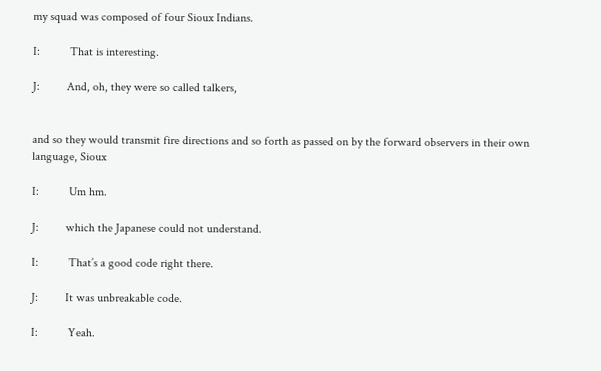my squad was composed of four Sioux Indians.

I:          That is interesting.

J:         And, oh, they were so called talkers,


and so they would transmit fire directions and so forth as passed on by the forward observers in their own language, Sioux

I:          Um hm.

J:         which the Japanese could not understand.

I:          That’s a good code right there.

J:         It was unbreakable code.

I:          Yeah.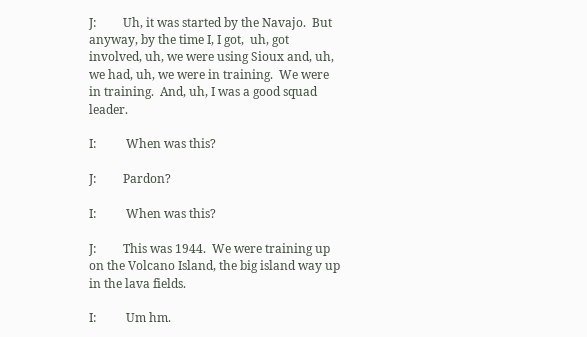J:         Uh, it was started by the Navajo.  But anyway, by the time I, I got,  uh, got involved, uh, we were using Sioux and, uh, we had, uh, we were in training.  We were in training.  And, uh, I was a good squad leader.

I:          When was this?

J:         Pardon?

I:          When was this?

J:         This was 1944.  We were training up on the Volcano Island, the big island way up in the lava fields.

I:          Um hm.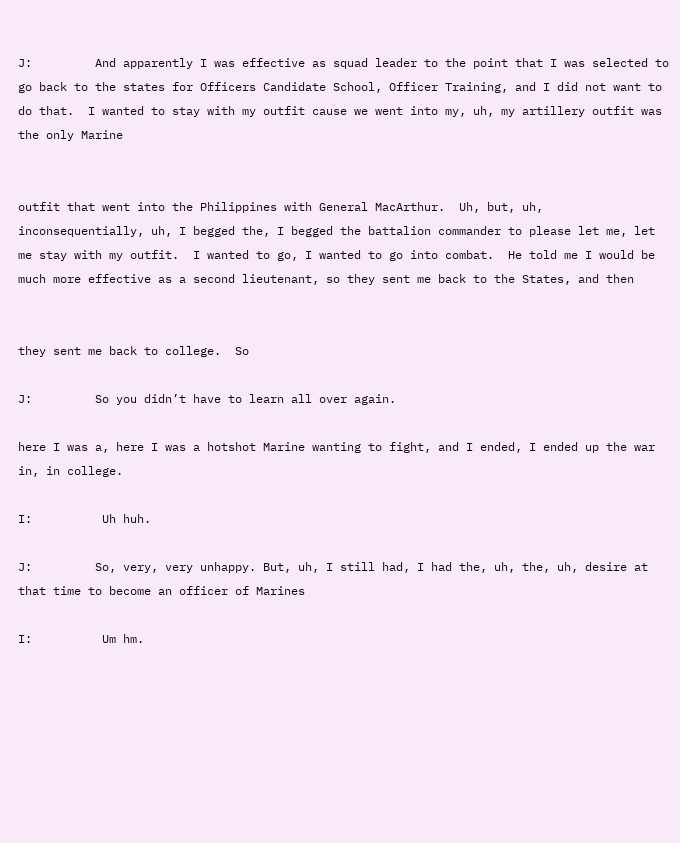J:         And apparently I was effective as squad leader to the point that I was selected to go back to the states for Officers Candidate School, Officer Training, and I did not want to do that.  I wanted to stay with my outfit cause we went into my, uh, my artillery outfit was the only Marine


outfit that went into the Philippines with General MacArthur.  Uh, but, uh, inconsequentially, uh, I begged the, I begged the battalion commander to please let me, let me stay with my outfit.  I wanted to go, I wanted to go into combat.  He told me I would be much more effective as a second lieutenant, so they sent me back to the States, and then


they sent me back to college.  So

J:         So you didn’t have to learn all over again.

here I was a, here I was a hotshot Marine wanting to fight, and I ended, I ended up the war in, in college.

I:          Uh huh.

J:         So, very, very unhappy. But, uh, I still had, I had the, uh, the, uh, desire at that time to become an officer of Marines

I:          Um hm.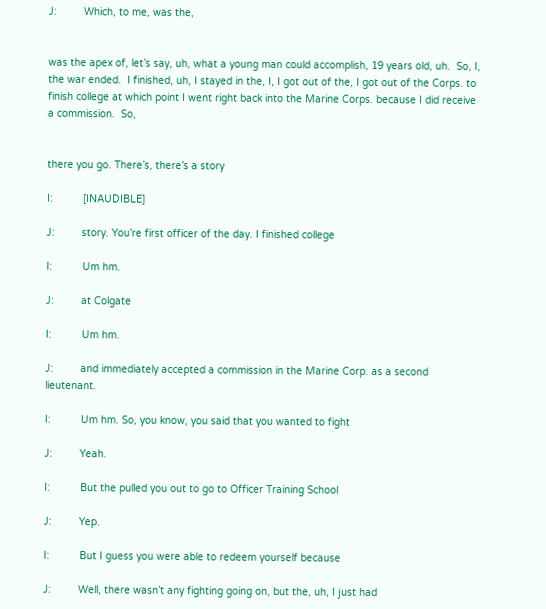J:         Which, to me, was the,


was the apex of, let’s say, uh, what a young man could accomplish, 19 years old, uh.  So, I, the war ended.  I finished, uh, I stayed in the, I, I got out of the, I got out of the Corps. to finish college at which point I went right back into the Marine Corps. because I did receive a commission.  So,


there you go. There’s, there’s a story

I:          [INAUDIBLE]

J:         story. You’re first officer of the day. I finished college

I:          Um hm.

J:         at Colgate

I:          Um hm.

J:         and immediately accepted a commission in the Marine Corp. as a second lieutenant.

I:          Um hm. So, you know, you said that you wanted to fight

J:         Yeah.

I:          But the pulled you out to go to Officer Training School

J:         Yep.

I:          But I guess you were able to redeem yourself because

J:         Well, there wasn’t any fighting going on, but the, uh, I just had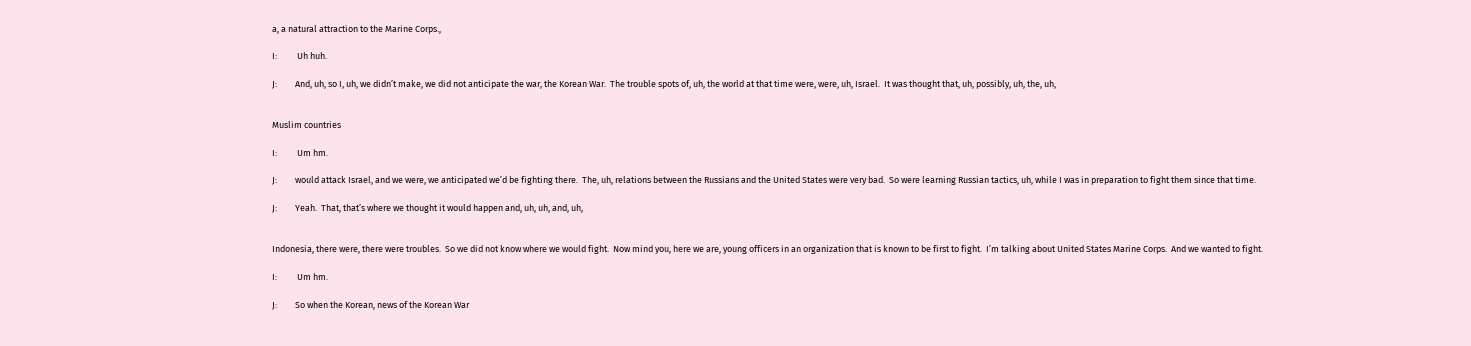a, a natural attraction to the Marine Corps.,

I:          Uh huh.

J:         And, uh, so I, uh, we didn’t make, we did not anticipate the war, the Korean War.  The trouble spots of, uh, the world at that time were, were, uh, Israel.  It was thought that, uh, possibly, uh, the, uh,


Muslim countries

I:          Um hm.

J:         would attack Israel, and we were, we anticipated we’d be fighting there.  The, uh, relations between the Russians and the United States were very bad.  So were learning Russian tactics, uh, while I was in preparation to fight them since that time.

J:         Yeah.  That, that’s where we thought it would happen and, uh, uh, and, uh,


Indonesia, there were, there were troubles.  So we did not know where we would fight.  Now mind you, here we are, young officers in an organization that is known to be first to fight.  I’m talking about United States Marine Corps.  And we wanted to fight.

I:          Um hm.

J:         So when the Korean, news of the Korean War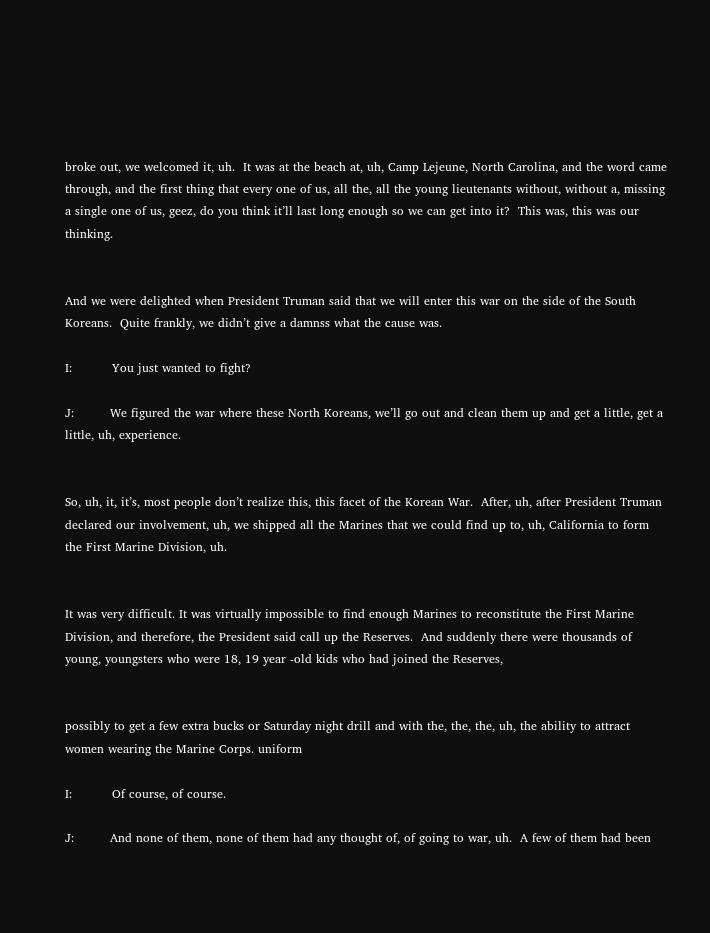broke out, we welcomed it, uh.  It was at the beach at, uh, Camp Lejeune, North Carolina, and the word came through, and the first thing that every one of us, all the, all the young lieutenants without, without a, missing a single one of us, geez, do you think it’ll last long enough so we can get into it?  This was, this was our thinking.


And we were delighted when President Truman said that we will enter this war on the side of the South Koreans.  Quite frankly, we didn’t give a damnss what the cause was.

I:          You just wanted to fight?

J:         We figured the war where these North Koreans, we’ll go out and clean them up and get a little, get a little, uh, experience.


So, uh, it, it’s, most people don’t realize this, this facet of the Korean War.  After, uh, after President Truman declared our involvement, uh, we shipped all the Marines that we could find up to, uh, California to form the First Marine Division, uh.


It was very difficult. It was virtually impossible to find enough Marines to reconstitute the First Marine Division, and therefore, the President said call up the Reserves.  And suddenly there were thousands of young, youngsters who were 18, 19 year -old kids who had joined the Reserves,


possibly to get a few extra bucks or Saturday night drill and with the, the, the, uh, the ability to attract women wearing the Marine Corps. uniform

I:          Of course, of course.

J:         And none of them, none of them had any thought of, of going to war, uh.  A few of them had been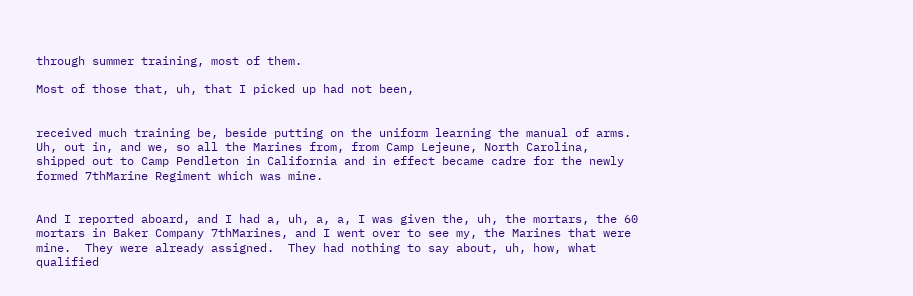through summer training, most of them.

Most of those that, uh, that I picked up had not been,


received much training be, beside putting on the uniform learning the manual of arms.  Uh, out in, and we, so all the Marines from, from Camp Lejeune, North Carolina, shipped out to Camp Pendleton in California and in effect became cadre for the newly formed 7thMarine Regiment which was mine.


And I reported aboard, and I had a, uh, a, a, I was given the, uh, the mortars, the 60 mortars in Baker Company 7thMarines, and I went over to see my, the Marines that were mine.  They were already assigned.  They had nothing to say about, uh, how, what qualified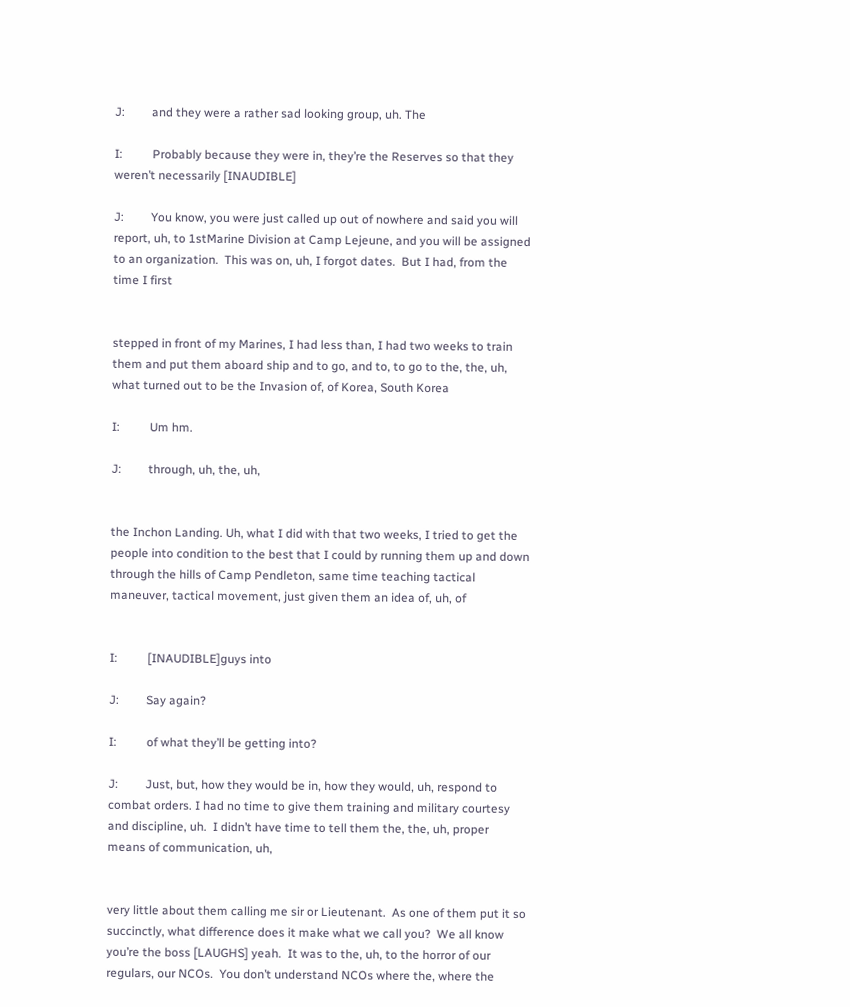J:         and they were a rather sad looking group, uh. The

I:          Probably because they were in, they’re the Reserves so that they weren’t necessarily [INAUDIBLE]

J:         You know, you were just called up out of nowhere and said you will report, uh, to 1stMarine Division at Camp Lejeune, and you will be assigned to an organization.  This was on, uh, I forgot dates.  But I had, from the time I first


stepped in front of my Marines, I had less than, I had two weeks to train them and put them aboard ship and to go, and to, to go to the, the, uh, what turned out to be the Invasion of, of Korea, South Korea

I:          Um hm.

J:         through, uh, the, uh,


the Inchon Landing. Uh, what I did with that two weeks, I tried to get the people into condition to the best that I could by running them up and down through the hills of Camp Pendleton, same time teaching tactical maneuver, tactical movement, just given them an idea of, uh, of


I:          [INAUDIBLE]guys into

J:         Say again?

I:          of what they’ll be getting into?

J:         Just, but, how they would be in, how they would, uh, respond to combat orders. I had no time to give them training and military courtesy and discipline, uh.  I didn’t have time to tell them the, the, uh, proper means of communication, uh,


very little about them calling me sir or Lieutenant.  As one of them put it so succinctly, what difference does it make what we call you?  We all know you’re the boss [LAUGHS] yeah.  It was to the, uh, to the horror of our regulars, our NCOs.  You don’t understand NCOs where the, where the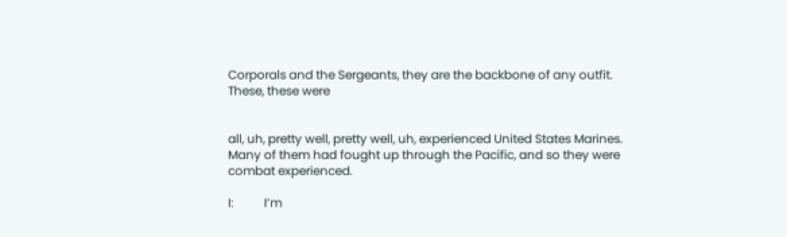Corporals and the Sergeants, they are the backbone of any outfit.  These, these were


all, uh, pretty well, pretty well, uh, experienced United States Marines.  Many of them had fought up through the Pacific, and so they were combat experienced.

I:          I’m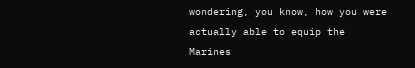wondering, you know, how you were actually able to equip the Marines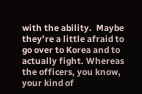with the ability.  Maybe they’re a little afraid to go over to Korea and to actually fight. Whereas the officers, you know, your kind of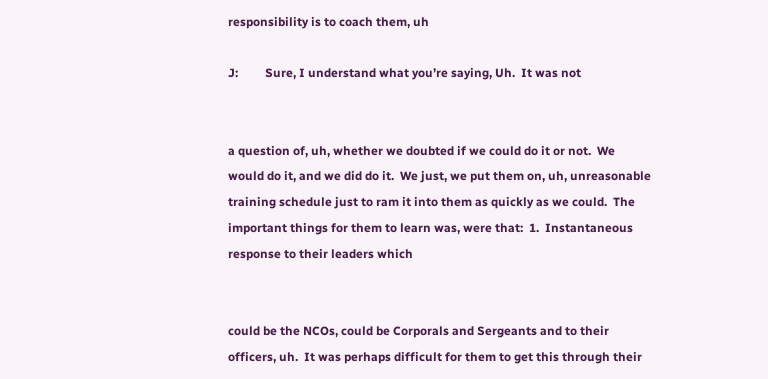responsibility is to coach them, uh

J:         Sure, I understand what you’re saying, Uh.  It was not


a question of, uh, whether we doubted if we could do it or not.  We would do it, and we did do it.  We just, we put them on, uh, unreasonable training schedule just to ram it into them as quickly as we could.  The important things for them to learn was, were that:  1.  Instantaneous response to their leaders which


could be the NCOs, could be Corporals and Sergeants and to their officers, uh.  It was perhaps difficult for them to get this through their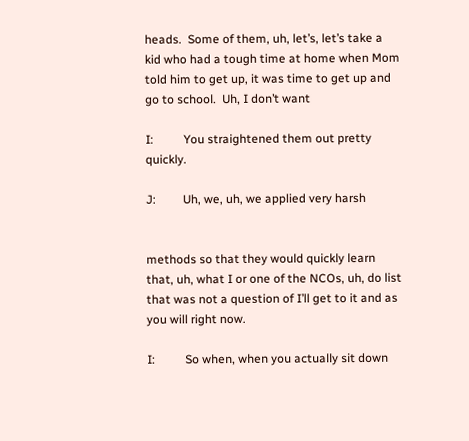heads.  Some of them, uh, let’s, let’s take a kid who had a tough time at home when Mom told him to get up, it was time to get up and go to school.  Uh, I don’t want

I:          You straightened them out pretty quickly.

J:         Uh, we, uh, we applied very harsh


methods so that they would quickly learn that, uh, what I or one of the NCOs, uh, do list that was not a question of I’ll get to it and as you will right now.

I:          So when, when you actually sit down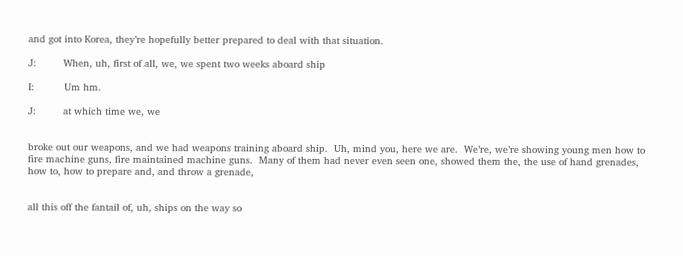and got into Korea, they’re hopefully better prepared to deal with that situation.

J:         When, uh, first of all, we, we spent two weeks aboard ship

I:          Um hm.

J:         at which time we, we


broke out our weapons, and we had weapons training aboard ship.  Uh, mind you, here we are.  We’re, we’re showing young men how to fire machine guns, fire maintained machine guns.  Many of them had never even seen one, showed them the, the use of hand grenades, how to, how to prepare and, and throw a grenade,


all this off the fantail of, uh, ships on the way so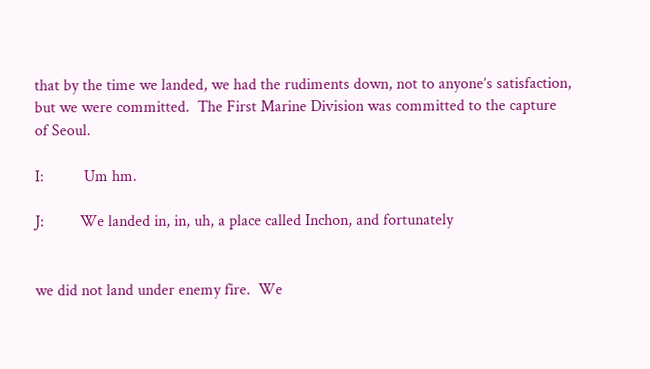that by the time we landed, we had the rudiments down, not to anyone’s satisfaction, but we were committed.  The First Marine Division was committed to the capture of Seoul.

I:          Um hm.

J:         We landed in, in, uh, a place called Inchon, and fortunately


we did not land under enemy fire.  We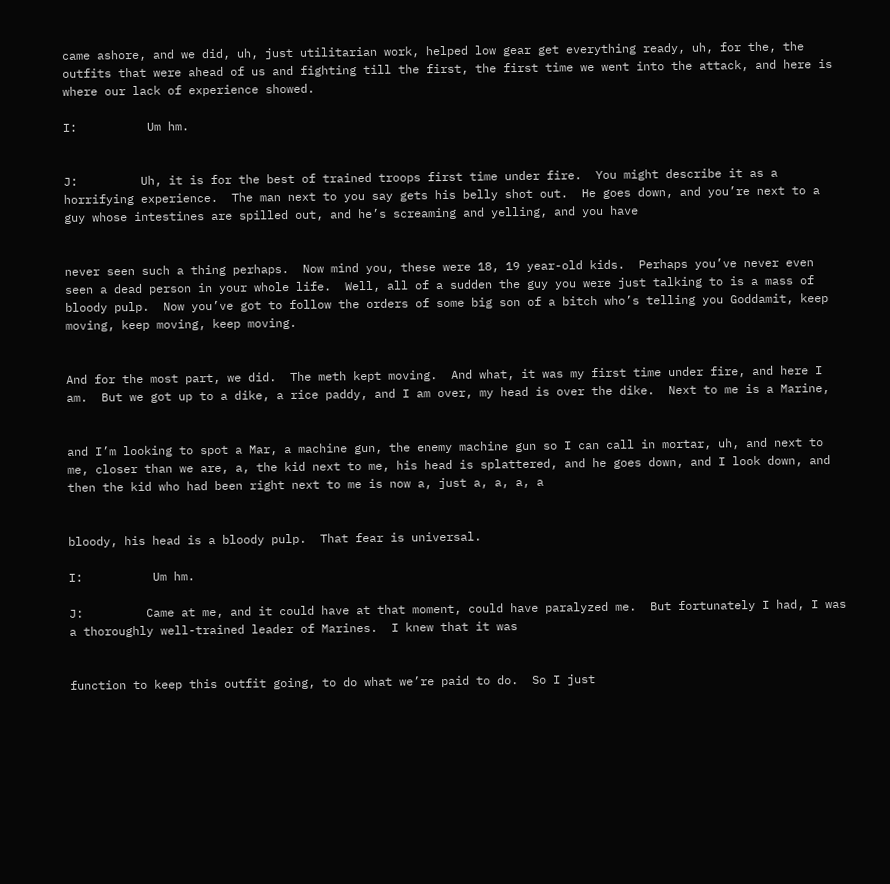came ashore, and we did, uh, just utilitarian work, helped low gear get everything ready, uh, for the, the outfits that were ahead of us and fighting till the first, the first time we went into the attack, and here is where our lack of experience showed.

I:          Um hm.


J:         Uh, it is for the best of trained troops first time under fire.  You might describe it as a horrifying experience.  The man next to you say gets his belly shot out.  He goes down, and you’re next to a guy whose intestines are spilled out, and he’s screaming and yelling, and you have


never seen such a thing perhaps.  Now mind you, these were 18, 19 year-old kids.  Perhaps you’ve never even seen a dead person in your whole life.  Well, all of a sudden the guy you were just talking to is a mass of bloody pulp.  Now you’ve got to follow the orders of some big son of a bitch who’s telling you Goddamit, keep moving, keep moving, keep moving.


And for the most part, we did.  The meth kept moving.  And what, it was my first time under fire, and here I am.  But we got up to a dike, a rice paddy, and I am over, my head is over the dike.  Next to me is a Marine,


and I’m looking to spot a Mar, a machine gun, the enemy machine gun so I can call in mortar, uh, and next to me, closer than we are, a, the kid next to me, his head is splattered, and he goes down, and I look down, and then the kid who had been right next to me is now a, just a, a, a, a


bloody, his head is a bloody pulp.  That fear is universal.

I:          Um hm.

J:         Came at me, and it could have at that moment, could have paralyzed me.  But fortunately I had, I was a thoroughly well-trained leader of Marines.  I knew that it was


function to keep this outfit going, to do what we’re paid to do.  So I just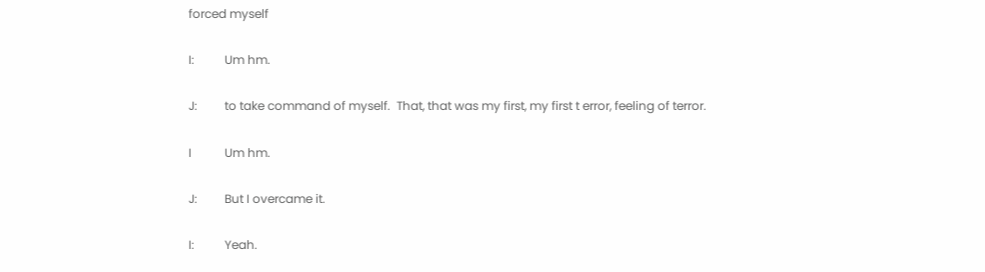forced myself

I:          Um hm.

J:         to take command of myself.  That, that was my first, my first t error, feeling of terror.

I           Um hm.

J:         But I overcame it.

I:          Yeah.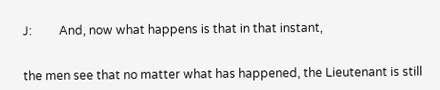J:         And, now what happens is that in that instant,


the men see that no matter what has happened, the Lieutenant is still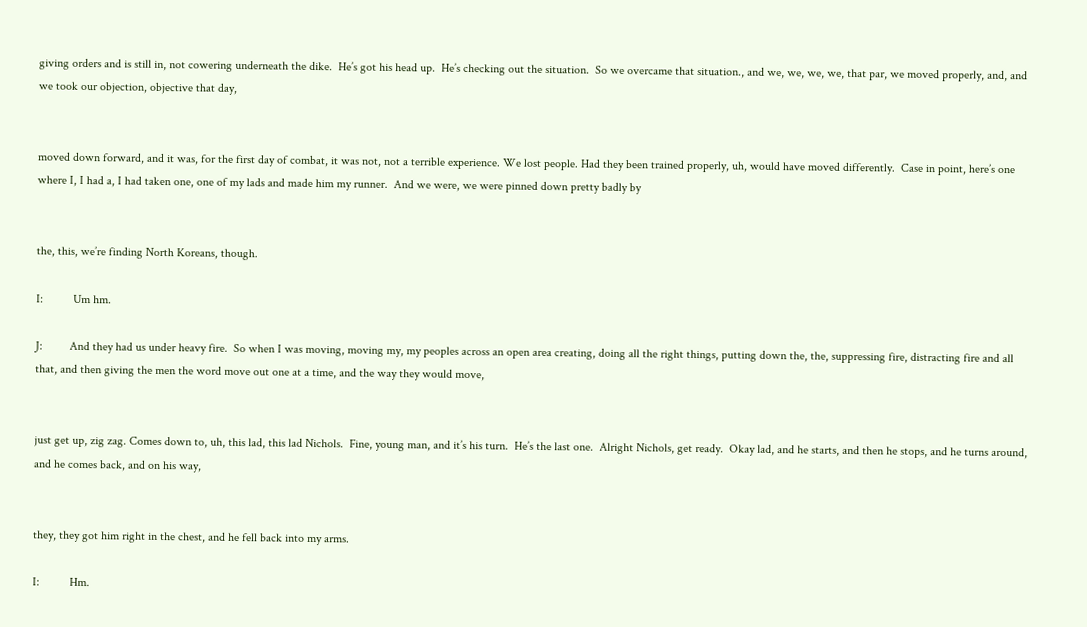giving orders and is still in, not cowering underneath the dike.  He’s got his head up.  He’s checking out the situation.  So we overcame that situation., and we, we, we, we, that par, we moved properly, and, and we took our objection, objective that day,


moved down forward, and it was, for the first day of combat, it was not, not a terrible experience. We lost people. Had they been trained properly, uh, would have moved differently.  Case in point, here’s one where I, I had a, I had taken one, one of my lads and made him my runner.  And we were, we were pinned down pretty badly by


the, this, we’re finding North Koreans, though.

I:          Um hm.

J:         And they had us under heavy fire.  So when I was moving, moving my, my peoples across an open area creating, doing all the right things, putting down the, the, suppressing fire, distracting fire and all that, and then giving the men the word move out one at a time, and the way they would move,


just get up, zig zag. Comes down to, uh, this lad, this lad Nichols.  Fine, young man, and it’s his turn.  He’s the last one.  Alright Nichols, get ready.  Okay lad, and he starts, and then he stops, and he turns around, and he comes back, and on his way,


they, they got him right in the chest, and he fell back into my arms.

I:          Hm.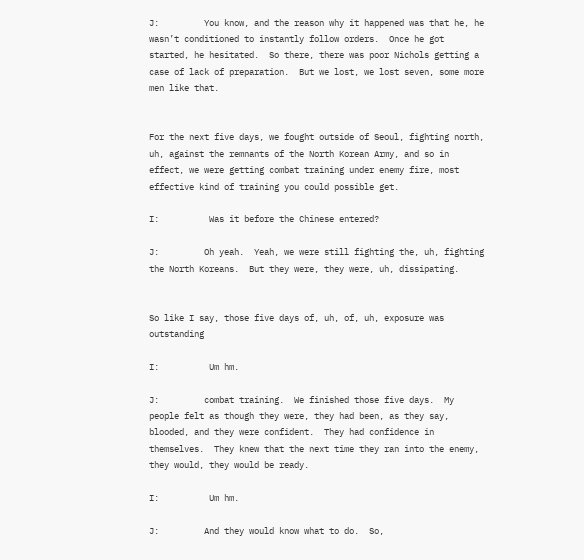J:         You know, and the reason why it happened was that he, he wasn’t conditioned to instantly follow orders.  Once he got started, he hesitated.  So there, there was poor Nichols getting a case of lack of preparation.  But we lost, we lost seven, some more men like that.


For the next five days, we fought outside of Seoul, fighting north, uh, against the remnants of the North Korean Army, and so in effect, we were getting combat training under enemy fire, most effective kind of training you could possible get.

I:          Was it before the Chinese entered?

J:         Oh yeah.  Yeah, we were still fighting the, uh, fighting the North Koreans.  But they were, they were, uh, dissipating.


So like I say, those five days of, uh, of, uh, exposure was outstanding

I:          Um hm.

J:         combat training.  We finished those five days.  My people felt as though they were, they had been, as they say, blooded, and they were confident.  They had confidence in themselves.  They knew that the next time they ran into the enemy, they would, they would be ready.

I:          Um hm.

J:         And they would know what to do.  So,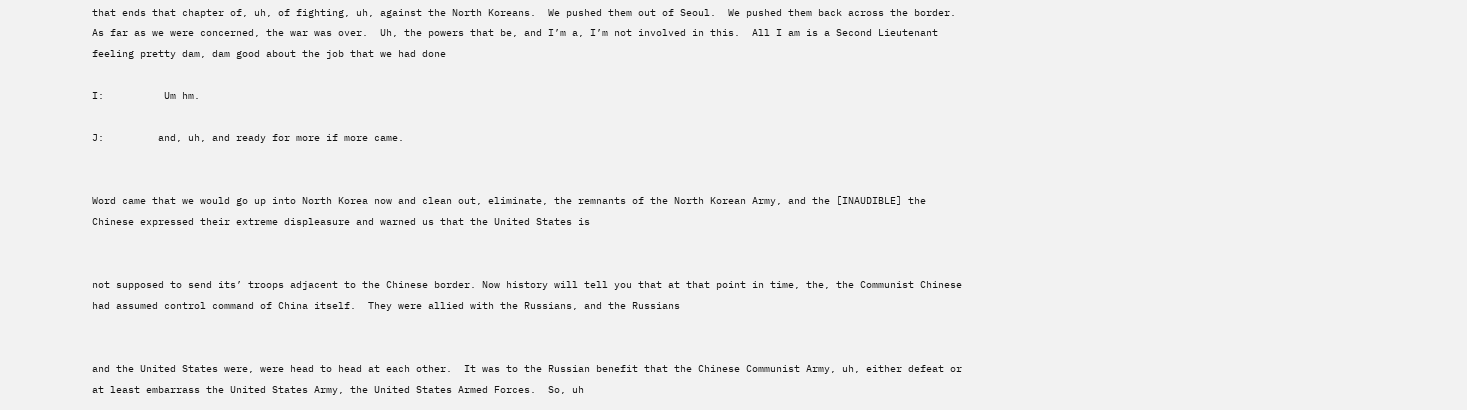that ends that chapter of, uh, of fighting, uh, against the North Koreans.  We pushed them out of Seoul.  We pushed them back across the border.  As far as we were concerned, the war was over.  Uh, the powers that be, and I’m a, I’m not involved in this.  All I am is a Second Lieutenant feeling pretty dam, dam good about the job that we had done

I:          Um hm.

J:         and, uh, and ready for more if more came.


Word came that we would go up into North Korea now and clean out, eliminate, the remnants of the North Korean Army, and the [INAUDIBLE] the Chinese expressed their extreme displeasure and warned us that the United States is


not supposed to send its’ troops adjacent to the Chinese border. Now history will tell you that at that point in time, the, the Communist Chinese had assumed control command of China itself.  They were allied with the Russians, and the Russians


and the United States were, were head to head at each other.  It was to the Russian benefit that the Chinese Communist Army, uh, either defeat or at least embarrass the United States Army, the United States Armed Forces.  So, uh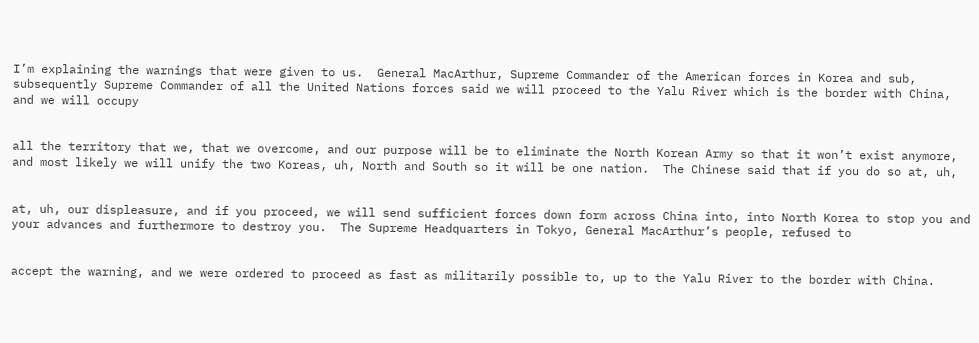I’m explaining the warnings that were given to us.  General MacArthur, Supreme Commander of the American forces in Korea and sub, subsequently Supreme Commander of all the United Nations forces said we will proceed to the Yalu River which is the border with China, and we will occupy


all the territory that we, that we overcome, and our purpose will be to eliminate the North Korean Army so that it won’t exist anymore, and most likely we will unify the two Koreas, uh, North and South so it will be one nation.  The Chinese said that if you do so at, uh,


at, uh, our displeasure, and if you proceed, we will send sufficient forces down form across China into, into North Korea to stop you and your advances and furthermore to destroy you.  The Supreme Headquarters in Tokyo, General MacArthur’s people, refused to


accept the warning, and we were ordered to proceed as fast as militarily possible to, up to the Yalu River to the border with China.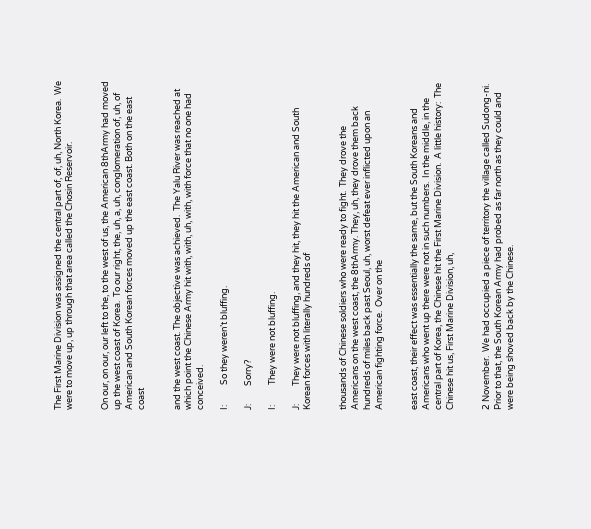The First Marine Division was assigned the central part of, of, uh, North Korea.  We were to move up, up through that area called the Chosin Reservoir.


On our, on our, our left to the, to the west of us, the American 8thArmy had moved up the west coast of Korea.  To our right, the, uh, a, uh, conglomeration of, uh, of American and South Korean forces moved up the east coast. Both on the east coast


and the west coast. The objective was achieved.  The Yalu River was reached at which point the Chinese Army hit with, with, uh, with, with force that no one had conceived.

I:          So they weren’t bluffing.

J:         Sorry?

I:          They were not bluffing.

J:         They were not bluffing, and they hit, they hit the American and South Korean forces with literally hundreds of


thousands of Chinese soldiers who were ready to fight.  They drove the Americans on the west coast, the 8thArmy. They, uh, they drove them back hundreds of miles back past Seoul, uh, worst defeat ever inflicted upon an American fighting force.  Over on the


east coast, their effect was essentially the same, but the South Koreans and Americans who went up there were not in such numbers.  In the middle, in the central part of Korea, the Chinese hit the First Marine Division.  A little history:  The Chinese hit us, First Marine Division, uh,


2 November.  We had occupied a piece of territory the village called Sudong-ni.  Prior to that, the South Korean Army had probed as far north as they could and were being shoved back by the Chinese.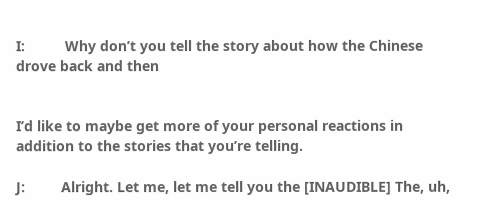I:          Why don’t you tell the story about how the Chinese drove back and then


I’d like to maybe get more of your personal reactions in addition to the stories that you’re telling.

J:         Alright. Let me, let me tell you the [INAUDIBLE] The, uh,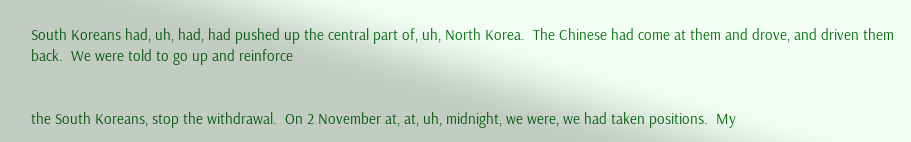South Koreans had, uh, had, had pushed up the central part of, uh, North Korea.  The Chinese had come at them and drove, and driven them back.  We were told to go up and reinforce


the South Koreans, stop the withdrawal.  On 2 November at, at, uh, midnight, we were, we had taken positions.  My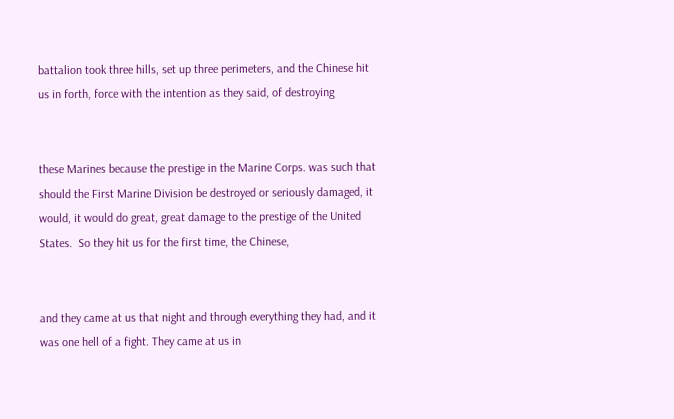battalion took three hills, set up three perimeters, and the Chinese hit us in forth, force with the intention as they said, of destroying


these Marines because the prestige in the Marine Corps. was such that should the First Marine Division be destroyed or seriously damaged, it would, it would do great, great damage to the prestige of the United States.  So they hit us for the first time, the Chinese,


and they came at us that night and through everything they had, and it was one hell of a fight. They came at us in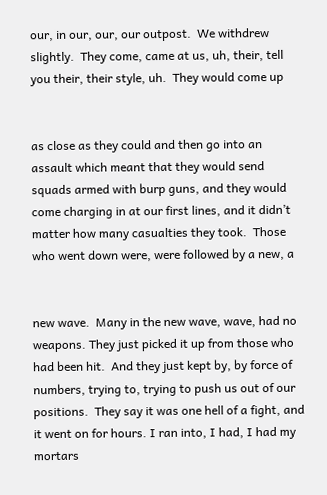our, in our, our, our outpost.  We withdrew slightly.  They come, came at us, uh, their, tell you their, their style, uh.  They would come up


as close as they could and then go into an assault which meant that they would send squads armed with burp guns, and they would come charging in at our first lines, and it didn’t matter how many casualties they took.  Those who went down were, were followed by a new, a


new wave.  Many in the new wave, wave, had no weapons. They just picked it up from those who had been hit.  And they just kept by, by force of numbers, trying to, trying to push us out of our positions.  They say it was one hell of a fight, and it went on for hours. I ran into, I had, I had my mortars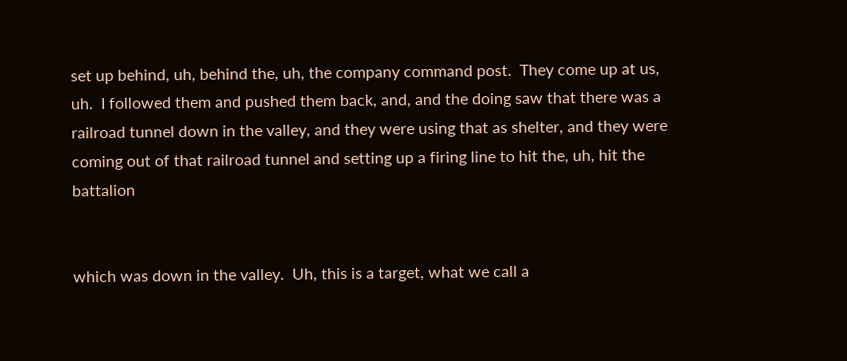set up behind, uh, behind the, uh, the company command post.  They come up at us, uh.  I followed them and pushed them back, and, and the doing saw that there was a railroad tunnel down in the valley, and they were using that as shelter, and they were coming out of that railroad tunnel and setting up a firing line to hit the, uh, hit the battalion


which was down in the valley.  Uh, this is a target, what we call a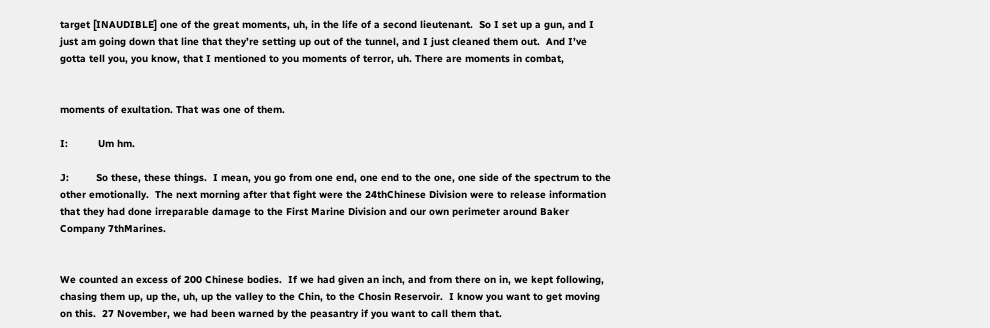target [INAUDIBLE] one of the great moments, uh, in the life of a second lieutenant.  So I set up a gun, and I just am going down that line that they’re setting up out of the tunnel, and I just cleaned them out.  And I’ve gotta tell you, you know, that I mentioned to you moments of terror, uh. There are moments in combat,


moments of exultation. That was one of them.

I:          Um hm.

J:         So these, these things.  I mean, you go from one end, one end to the one, one side of the spectrum to the other emotionally.  The next morning after that fight were the 24thChinese Division were to release information that they had done irreparable damage to the First Marine Division and our own perimeter around Baker Company 7thMarines.


We counted an excess of 200 Chinese bodies.  If we had given an inch, and from there on in, we kept following, chasing them up, up the, uh, up the valley to the Chin, to the Chosin Reservoir.  I know you want to get moving on this.  27 November, we had been warned by the peasantry if you want to call them that.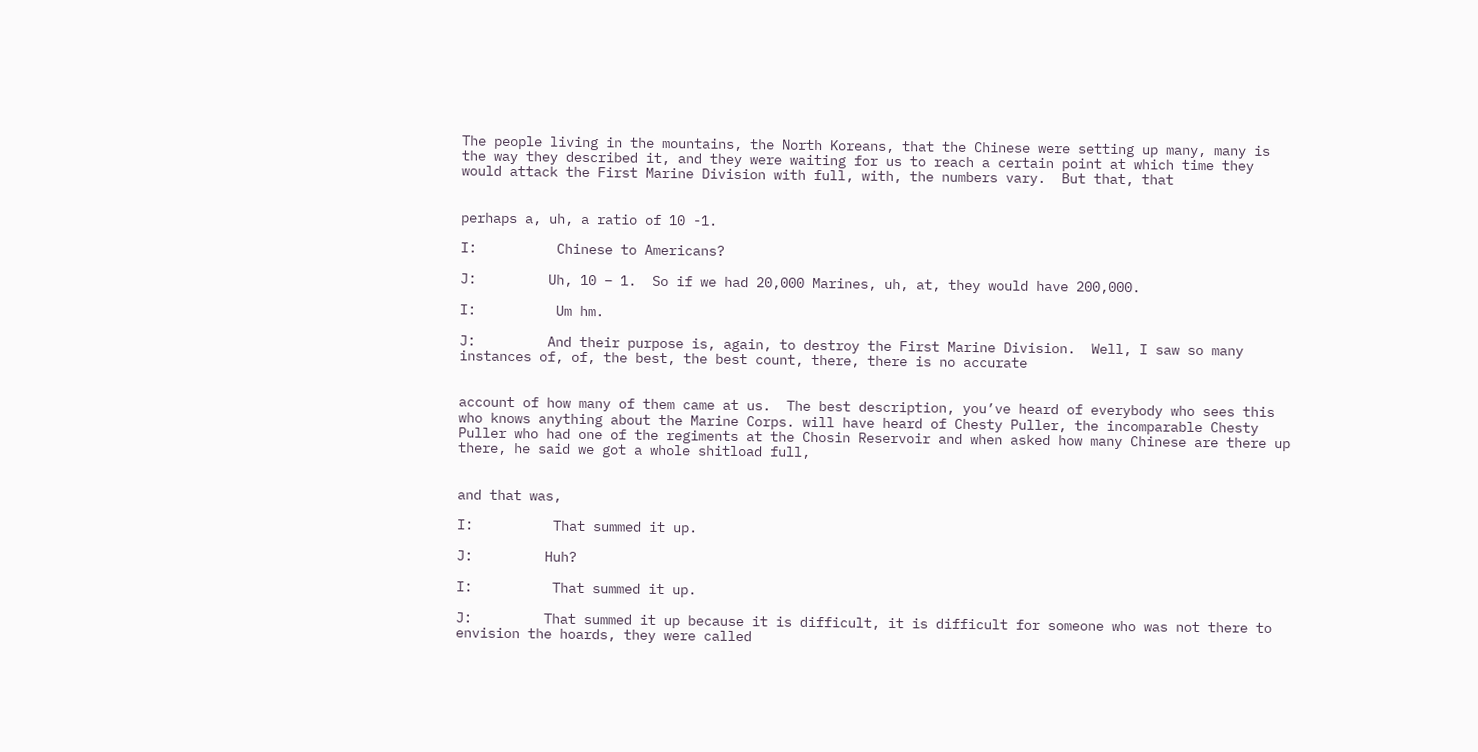The people living in the mountains, the North Koreans, that the Chinese were setting up many, many is the way they described it, and they were waiting for us to reach a certain point at which time they would attack the First Marine Division with full, with, the numbers vary.  But that, that


perhaps a, uh, a ratio of 10 -1.

I:          Chinese to Americans?

J:         Uh, 10 – 1.  So if we had 20,000 Marines, uh, at, they would have 200,000.

I:          Um hm.

J:         And their purpose is, again, to destroy the First Marine Division.  Well, I saw so many instances of, of, the best, the best count, there, there is no accurate


account of how many of them came at us.  The best description, you’ve heard of everybody who sees this who knows anything about the Marine Corps. will have heard of Chesty Puller, the incomparable Chesty Puller who had one of the regiments at the Chosin Reservoir and when asked how many Chinese are there up there, he said we got a whole shitload full,


and that was,

I:          That summed it up.

J:         Huh?

I:          That summed it up.

J:         That summed it up because it is difficult, it is difficult for someone who was not there to envision the hoards, they were called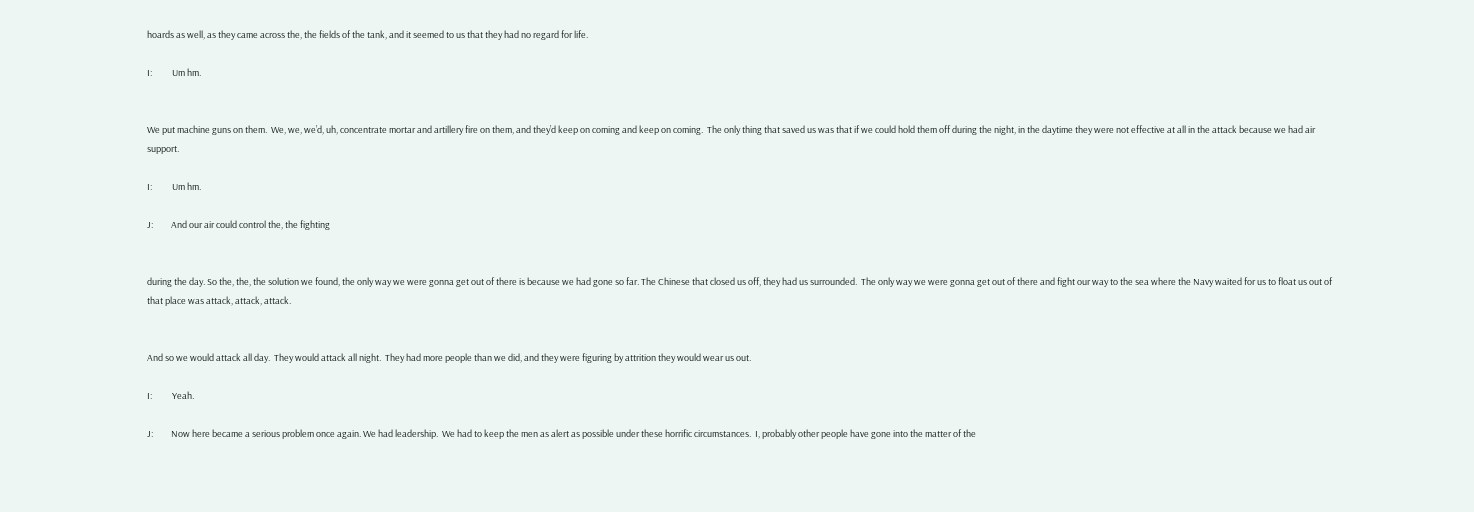hoards as well, as they came across the, the fields of the tank, and it seemed to us that they had no regard for life.

I:          Um hm.


We put machine guns on them.  We, we, we’d, uh, concentrate mortar and artillery fire on them, and they’d keep on coming and keep on coming.  The only thing that saved us was that if we could hold them off during the night, in the daytime they were not effective at all in the attack because we had air support.

I:          Um hm.

J:         And our air could control the, the fighting


during the day. So the, the, the solution we found, the only way we were gonna get out of there is because we had gone so far. The Chinese that closed us off, they had us surrounded.  The only way we were gonna get out of there and fight our way to the sea where the Navy waited for us to float us out of that place was attack, attack, attack.


And so we would attack all day.  They would attack all night.  They had more people than we did, and they were figuring by attrition they would wear us out.

I:          Yeah.

J:         Now here became a serious problem once again. We had leadership.  We had to keep the men as alert as possible under these horrific circumstances.  I, probably other people have gone into the matter of the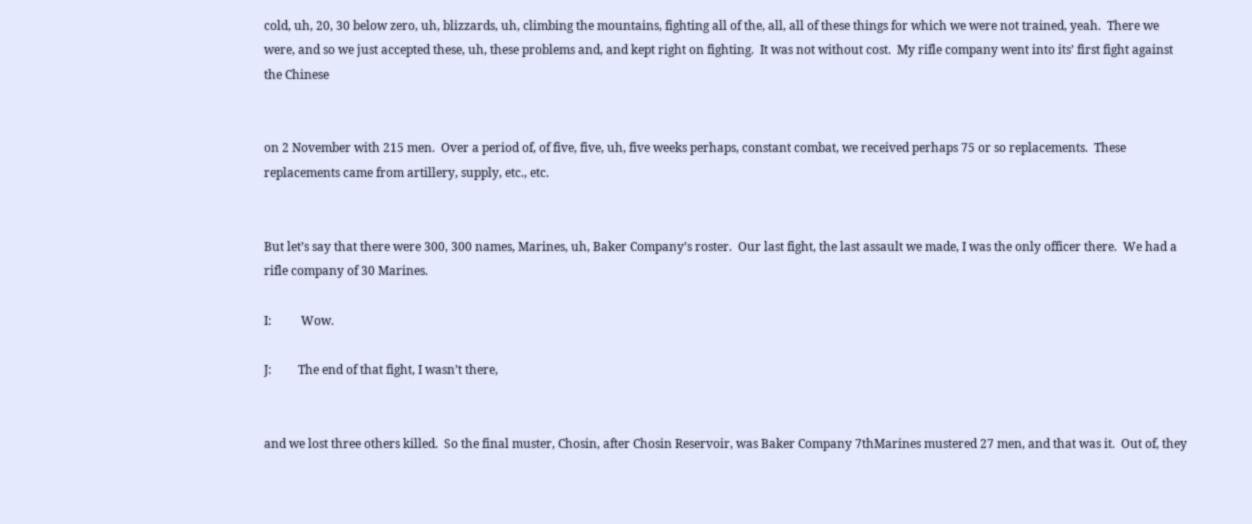cold, uh, 20, 30 below zero, uh, blizzards, uh, climbing the mountains, fighting all of the, all, all of these things for which we were not trained, yeah.  There we were, and so we just accepted these, uh, these problems and, and kept right on fighting.  It was not without cost.  My rifle company went into its’ first fight against the Chinese


on 2 November with 215 men.  Over a period of, of five, five, uh, five weeks perhaps, constant combat, we received perhaps 75 or so replacements.  These replacements came from artillery, supply, etc., etc.


But let’s say that there were 300, 300 names, Marines, uh, Baker Company’s roster.  Our last fight, the last assault we made, I was the only officer there.  We had a rifle company of 30 Marines.

I:          Wow.

J:         The end of that fight, I wasn’t there,


and we lost three others killed.  So the final muster, Chosin, after Chosin Reservoir, was Baker Company 7thMarines mustered 27 men, and that was it.  Out of, they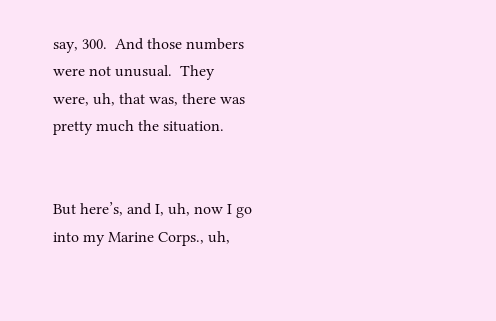say, 300.  And those numbers were not unusual.  They were, uh, that was, there was pretty much the situation.


But here’s, and I, uh, now I go into my Marine Corps., uh,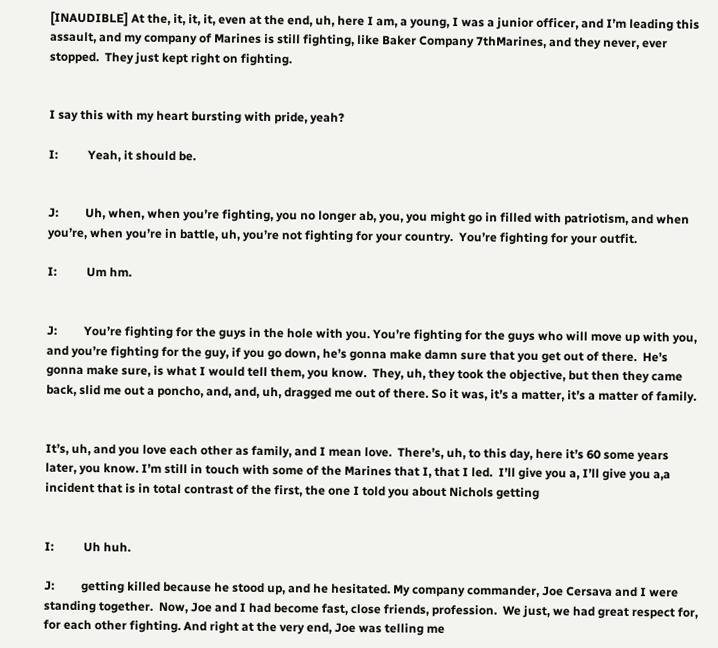[INAUDIBLE] At the, it, it, it, even at the end, uh, here I am, a young, I was a junior officer, and I’m leading this assault, and my company of Marines is still fighting, like Baker Company 7thMarines, and they never, ever stopped.  They just kept right on fighting.


I say this with my heart bursting with pride, yeah?

I:          Yeah, it should be.


J:         Uh, when, when you’re fighting, you no longer ab, you, you might go in filled with patriotism, and when you’re, when you’re in battle, uh, you’re not fighting for your country.  You’re fighting for your outfit.

I:          Um hm.


J:         You’re fighting for the guys in the hole with you. You’re fighting for the guys who will move up with you, and you’re fighting for the guy, if you go down, he’s gonna make damn sure that you get out of there.  He’s gonna make sure, is what I would tell them, you know.  They, uh, they took the objective, but then they came back, slid me out a poncho, and, and, uh, dragged me out of there. So it was, it’s a matter, it’s a matter of family.


It’s, uh, and you love each other as family, and I mean love.  There’s, uh, to this day, here it’s 60 some years later, you know. I’m still in touch with some of the Marines that I, that I led.  I’ll give you a, I’ll give you a,a incident that is in total contrast of the first, the one I told you about Nichols getting


I:          Uh huh.

J:         getting killed because he stood up, and he hesitated. My company commander, Joe Cersava and I were standing together.  Now, Joe and I had become fast, close friends, profession.  We just, we had great respect for, for each other fighting. And right at the very end, Joe was telling me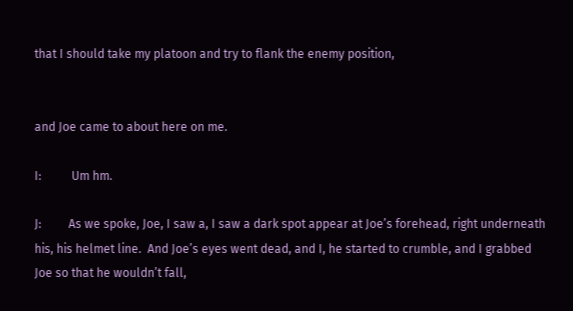that I should take my platoon and try to flank the enemy position,


and Joe came to about here on me.

I:          Um hm.

J:         As we spoke, Joe, I saw a, I saw a dark spot appear at Joe’s forehead, right underneath his, his helmet line.  And Joe’s eyes went dead, and I, he started to crumble, and I grabbed Joe so that he wouldn’t fall,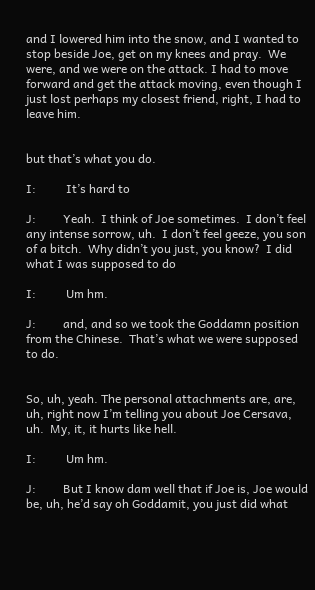and I lowered him into the snow, and I wanted to stop beside Joe, get on my knees and pray.  We were, and we were on the attack. I had to move forward and get the attack moving, even though I just lost perhaps my closest friend, right, I had to leave him.


but that’s what you do.

I:          It’s hard to

J:         Yeah.  I think of Joe sometimes.  I don’t feel any intense sorrow, uh.  I don’t feel geeze, you son of a bitch.  Why didn’t you just, you know?  I did what I was supposed to do

I:          Um hm.

J:         and, and so we took the Goddamn position from the Chinese.  That’s what we were supposed to do.


So, uh, yeah. The personal attachments are, are, uh, right now I’m telling you about Joe Cersava, uh.  My, it, it hurts like hell.

I:          Um hm.

J:         But I know dam well that if Joe is, Joe would be, uh, he’d say oh Goddamit, you just did what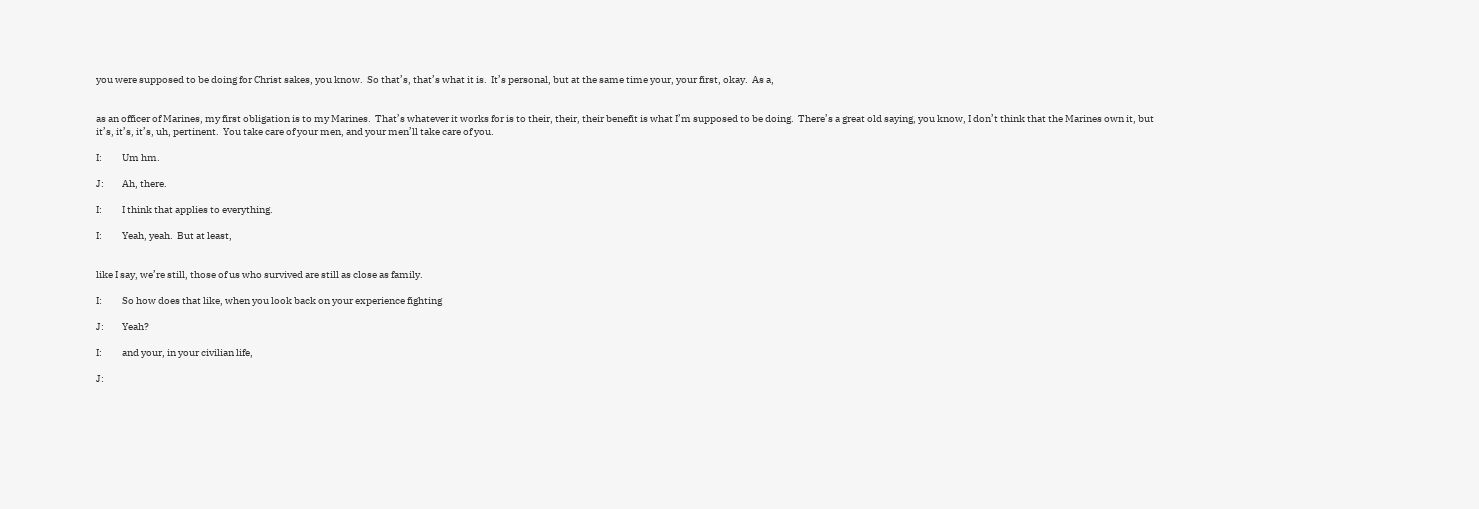you were supposed to be doing for Christ sakes, you know.  So that’s, that’s what it is.  It’s personal, but at the same time your, your first, okay.  As a,


as an officer of Marines, my first obligation is to my Marines.  That’s whatever it works for is to their, their, their benefit is what I’m supposed to be doing.  There’s a great old saying, you know, I don’t think that the Marines own it, but it’s, it’s, it’s, uh, pertinent.  You take care of your men, and your men’ll take care of you.

I:          Um hm.

J:         Ah, there.

I:          I think that applies to everything.

I:          Yeah, yeah.  But at least,


like I say, we’re still, those of us who survived are still as close as family.

I:          So how does that like, when you look back on your experience fighting

J:         Yeah?

I:          and your, in your civilian life,

J: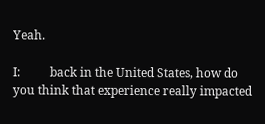Yeah.

I:          back in the United States, how do you think that experience really impacted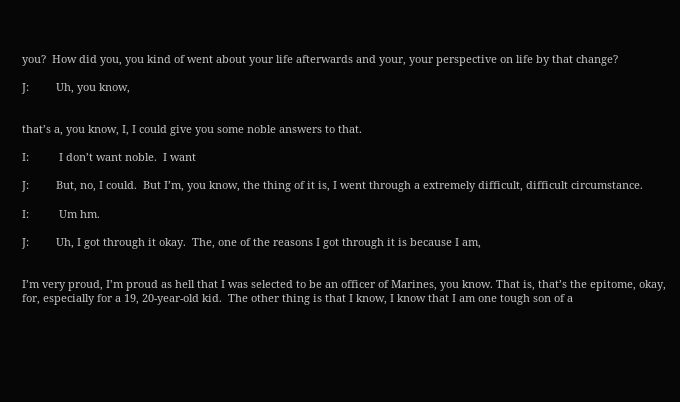you?  How did you, you kind of went about your life afterwards and your, your perspective on life by that change?

J:         Uh, you know,


that’s a, you know, I, I could give you some noble answers to that.

I:          I don’t want noble.  I want

J:         But, no, I could.  But I’m, you know, the thing of it is, I went through a extremely difficult, difficult circumstance.

I:          Um hm.

J:         Uh, I got through it okay.  The, one of the reasons I got through it is because I am,


I’m very proud, I’m proud as hell that I was selected to be an officer of Marines, you know. That is, that’s the epitome, okay, for, especially for a 19, 20-year-old kid.  The other thing is that I know, I know that I am one tough son of a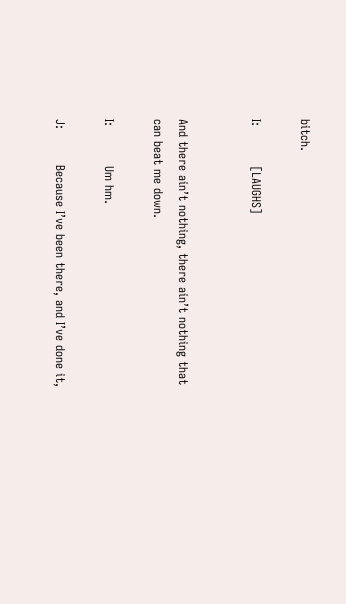bitch.

I:          [LAUGHS]


And there ain’t nothing, there ain’t nothing that can beat me down.

I:          Um hm.

J:         Because I’ve been there, and I’ve done it,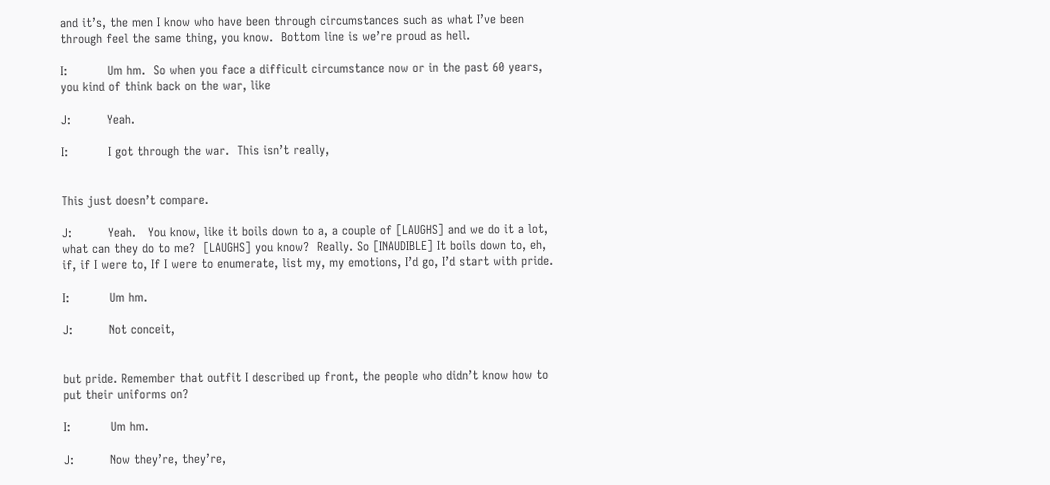and it’s, the men I know who have been through circumstances such as what I’ve been through feel the same thing, you know.  Bottom line is we’re proud as hell.

I:          Um hm.  So when you face a difficult circumstance now or in the past 60 years, you kind of think back on the war, like

J:         Yeah.

I:          I got through the war.  This isn’t really,


This just doesn’t compare.

J:         Yeah.   You know, like it boils down to a, a couple of [LAUGHS] and we do it a lot, what can they do to me?  [LAUGHS] you know?  Really. So [INAUDIBLE] It boils down to, eh, if, if I were to, If I were to enumerate, list my, my emotions, I’d go, I’d start with pride.

I:          Um hm.

J:         Not conceit,


but pride. Remember that outfit I described up front, the people who didn’t know how to put their uniforms on?

I:          Um hm.

J:         Now they’re, they’re,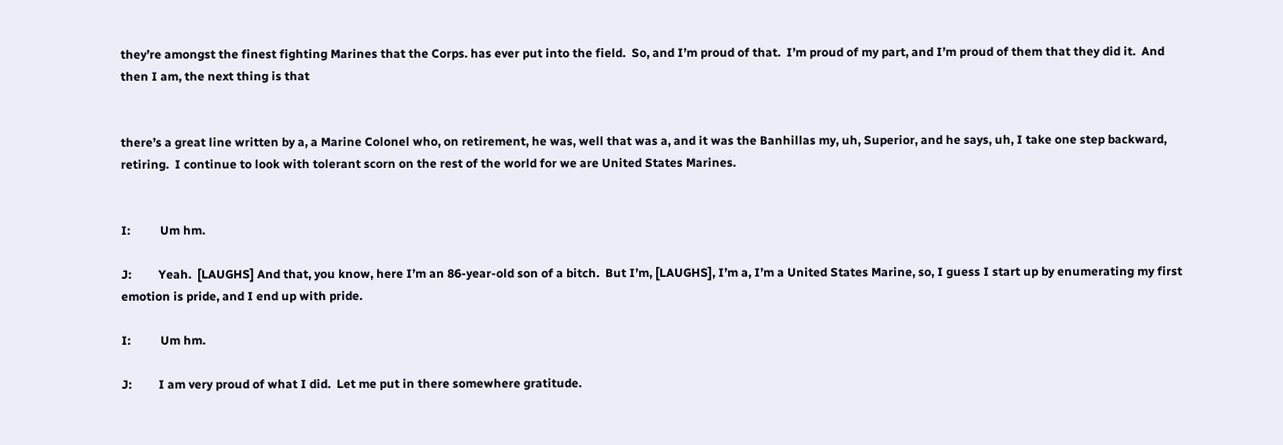they’re amongst the finest fighting Marines that the Corps. has ever put into the field.  So, and I’m proud of that.  I’m proud of my part, and I’m proud of them that they did it.  And then I am, the next thing is that


there’s a great line written by a, a Marine Colonel who, on retirement, he was, well that was a, and it was the Banhillas my, uh, Superior, and he says, uh, I take one step backward, retiring.  I continue to look with tolerant scorn on the rest of the world for we are United States Marines.


I:          Um hm.

J:         Yeah.  [LAUGHS] And that, you know, here I’m an 86-year-old son of a bitch.  But I’m, [LAUGHS], I’m a, I’m a United States Marine, so, I guess I start up by enumerating my first emotion is pride, and I end up with pride.

I:          Um hm.

J:         I am very proud of what I did.  Let me put in there somewhere gratitude.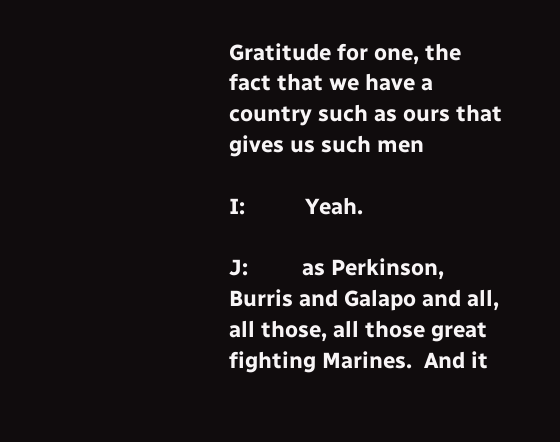Gratitude for one, the fact that we have a country such as ours that gives us such men

I:          Yeah.

J:         as Perkinson, Burris and Galapo and all, all those, all those great fighting Marines.  And it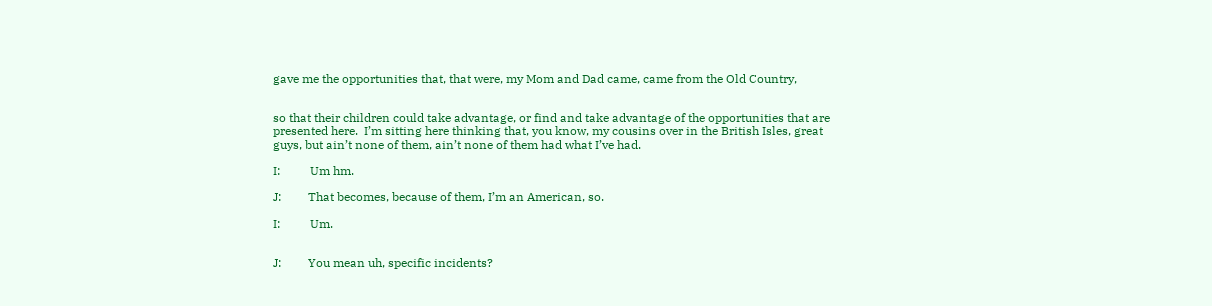gave me the opportunities that, that were, my Mom and Dad came, came from the Old Country,


so that their children could take advantage, or find and take advantage of the opportunities that are presented here.  I’m sitting here thinking that, you know, my cousins over in the British Isles, great guys, but ain’t none of them, ain’t none of them had what I’ve had.

I:          Um hm.

J:         That becomes, because of them, I’m an American, so.

I:          Um.


J:         You mean uh, specific incidents?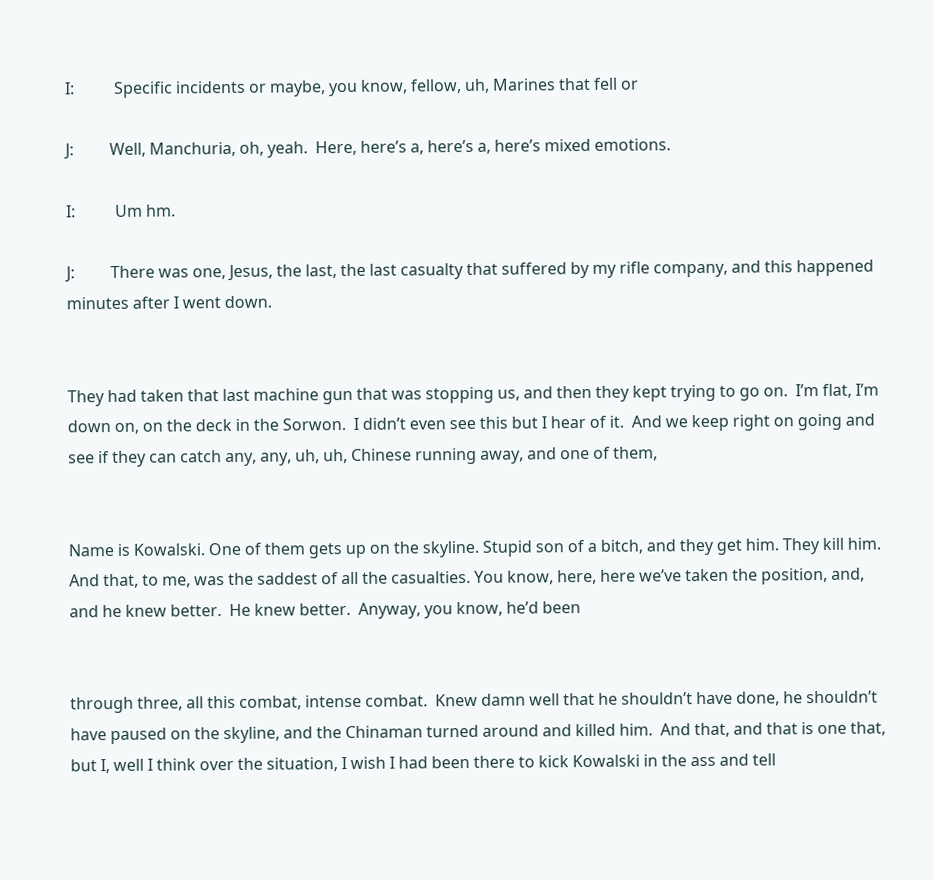I:          Specific incidents or maybe, you know, fellow, uh, Marines that fell or

J:         Well, Manchuria, oh, yeah.  Here, here’s a, here’s a, here’s mixed emotions.

I:          Um hm.

J:         There was one, Jesus, the last, the last casualty that suffered by my rifle company, and this happened minutes after I went down.


They had taken that last machine gun that was stopping us, and then they kept trying to go on.  I’m flat, I’m down on, on the deck in the Sorwon.  I didn’t even see this but I hear of it.  And we keep right on going and see if they can catch any, any, uh, uh, Chinese running away, and one of them,


Name is Kowalski. One of them gets up on the skyline. Stupid son of a bitch, and they get him. They kill him.  And that, to me, was the saddest of all the casualties. You know, here, here we’ve taken the position, and, and he knew better.  He knew better.  Anyway, you know, he’d been


through three, all this combat, intense combat.  Knew damn well that he shouldn’t have done, he shouldn’t have paused on the skyline, and the Chinaman turned around and killed him.  And that, and that is one that, but I, well I think over the situation, I wish I had been there to kick Kowalski in the ass and tell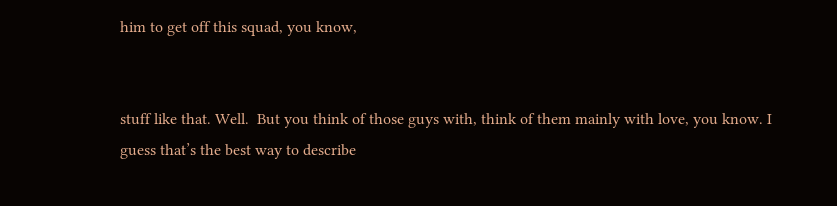him to get off this squad, you know,


stuff like that. Well.  But you think of those guys with, think of them mainly with love, you know. I guess that’s the best way to describe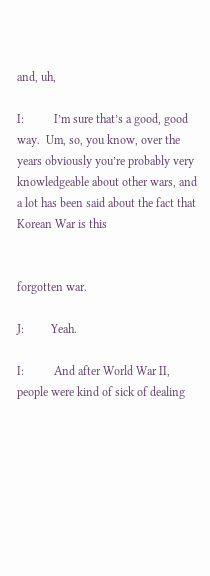and, uh,

I:          I’m sure that’s a good, good way.  Um, so, you know, over the years obviously you’re probably very knowledgeable about other wars, and a lot has been said about the fact that Korean War is this


forgotten war.

J:         Yeah.

I:          And after World War II, people were kind of sick of dealing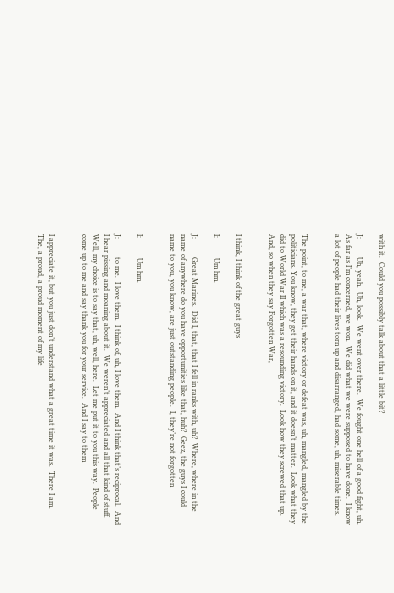with it.  Could you possibly talk about that a little bit?

J:         Uh, yeah.  Uh, look.  We went over there.  We fought one hell of a good fight, uh.  As far as I’m concerned, we won.  We did what we were supposed to have done.  I know a lot of people had their lives torn up and disarranged, had some, uh, miserable times.


The point, to me, a war that, where victory or defeat was, uh, mangled, mangled by the politicians. You know, they get their hands on it, and it doesn’t matter.  Look what they did to World War II which was a resounding victory.  Look how they screwed that up.  And, so when they say Forgotten War,


I think, I think of the great guys

I:          Um hm.

J:         Great Marines.  Did I, that, that I fell in ranks with, uh?  Where, where in the name of anywhere do you have opportunities like that, huh?  Geez, the guys I could name to you, you know, are just outstanding people.  I, they’re not forgotten


I:          Um hm.

J:         to me.  I love them.  I think of, uh, I love them.  And I think that’s reciprocal.  And I hear pissing and moaning about it.  We weren’t appreciated and all that kind of stuff.  Well, my choice is to say that, uh, well, here.  Let me put it to you this way.  People come up to me and say thank you for your service.  And I say to them


I appreciate it, but you just don’t understand what a great time it was.  There I am.  The, a proud, a proud moment of my life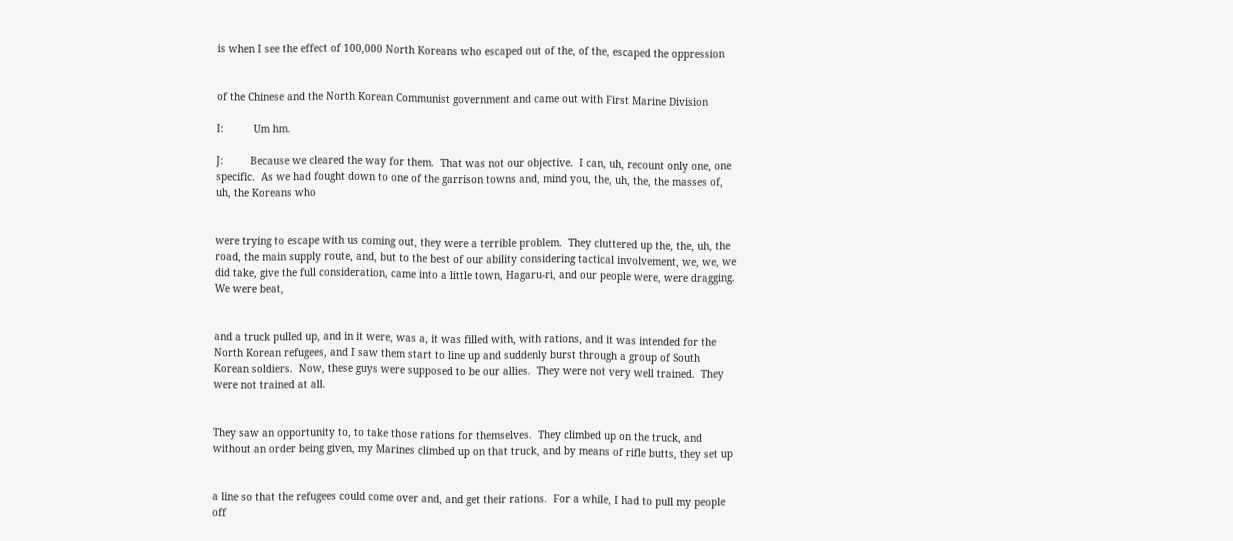is when I see the effect of 100,000 North Koreans who escaped out of the, of the, escaped the oppression


of the Chinese and the North Korean Communist government and came out with First Marine Division

I:          Um hm.

J:         Because we cleared the way for them.  That was not our objective.  I can, uh, recount only one, one specific.  As we had fought down to one of the garrison towns and, mind you, the, uh, the, the masses of, uh, the Koreans who


were trying to escape with us coming out, they were a terrible problem.  They cluttered up the, the, uh, the road, the main supply route, and, but to the best of our ability considering tactical involvement, we, we, we did take, give the full consideration, came into a little town, Hagaru-ri, and our people were, were dragging.  We were beat,


and a truck pulled up, and in it were, was a, it was filled with, with rations, and it was intended for the North Korean refugees, and I saw them start to line up and suddenly burst through a group of South Korean soldiers.  Now, these guys were supposed to be our allies.  They were not very well trained.  They were not trained at all.


They saw an opportunity to, to take those rations for themselves.  They climbed up on the truck, and without an order being given, my Marines climbed up on that truck, and by means of rifle butts, they set up


a line so that the refugees could come over and, and get their rations.  For a while, I had to pull my people off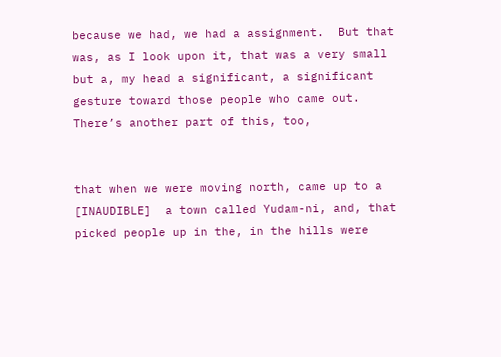because we had, we had a assignment.  But that was, as I look upon it, that was a very small but a, my head a significant, a significant gesture toward those people who came out.  There’s another part of this, too,


that when we were moving north, came up to a [INAUDIBLE]  a town called Yudam-ni, and, that picked people up in the, in the hills were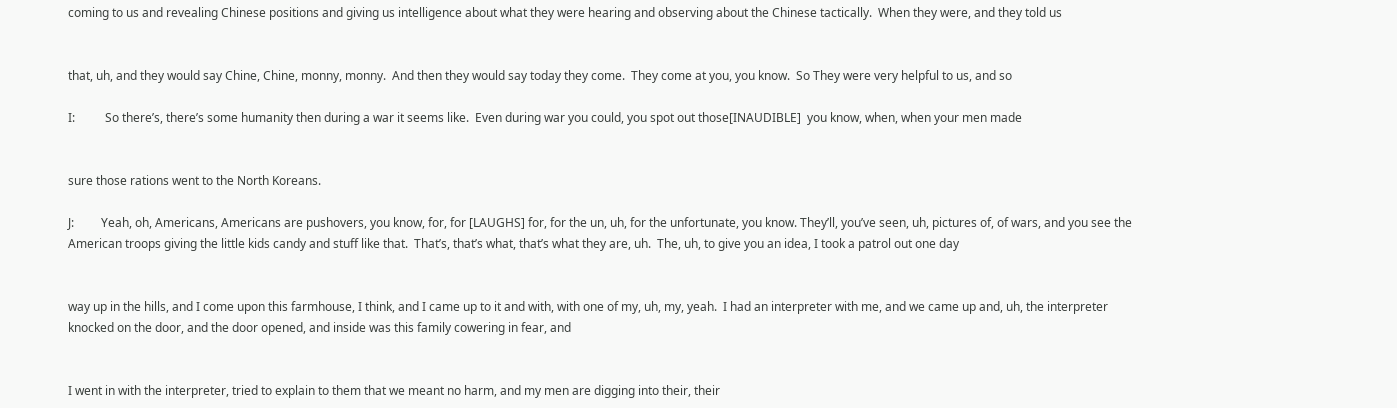coming to us and revealing Chinese positions and giving us intelligence about what they were hearing and observing about the Chinese tactically.  When they were, and they told us


that, uh, and they would say Chine, Chine, monny, monny.  And then they would say today they come.  They come at you, you know.  So They were very helpful to us, and so

I:          So there’s, there’s some humanity then during a war it seems like.  Even during war you could, you spot out those[INAUDIBLE]  you know, when, when your men made


sure those rations went to the North Koreans.

J:         Yeah, oh, Americans, Americans are pushovers, you know, for, for [LAUGHS] for, for the un, uh, for the unfortunate, you know. They’ll, you’ve seen, uh, pictures of, of wars, and you see the American troops giving the little kids candy and stuff like that.  That’s, that’s what, that’s what they are, uh.  The, uh, to give you an idea, I took a patrol out one day


way up in the hills, and I come upon this farmhouse, I think, and I came up to it and with, with one of my, uh, my, yeah.  I had an interpreter with me, and we came up and, uh, the interpreter knocked on the door, and the door opened, and inside was this family cowering in fear, and


I went in with the interpreter, tried to explain to them that we meant no harm, and my men are digging into their, their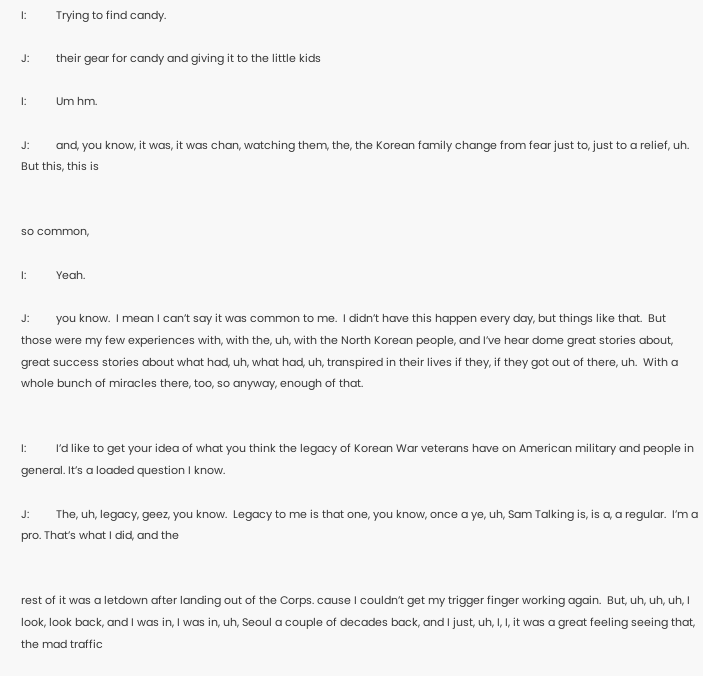I:          Trying to find candy.

J:         their gear for candy and giving it to the little kids

I:          Um hm.

J:         and, you know, it was, it was chan, watching them, the, the Korean family change from fear just to, just to a relief, uh. But this, this is


so common,

I:          Yeah.

J:         you know.  I mean I can’t say it was common to me.  I didn’t have this happen every day, but things like that.  But those were my few experiences with, with the, uh, with the North Korean people, and I’ve hear dome great stories about, great success stories about what had, uh, what had, uh, transpired in their lives if they, if they got out of there, uh.  With a whole bunch of miracles there, too, so anyway, enough of that.


I:          I’d like to get your idea of what you think the legacy of Korean War veterans have on American military and people in general. It’s a loaded question I know.

J:         The, uh, legacy, geez, you know.  Legacy to me is that one, you know, once a ye, uh, Sam Talking is, is a, a regular.  I’m a pro. That’s what I did, and the


rest of it was a letdown after landing out of the Corps. cause I couldn’t get my trigger finger working again.  But, uh, uh, uh, I look, look back, and I was in, I was in, uh, Seoul a couple of decades back, and I just, uh, I, I, it was a great feeling seeing that, the mad traffic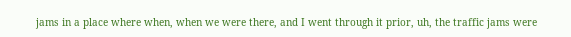jams in a place where when, when we were there, and I went through it prior, uh, the traffic jams were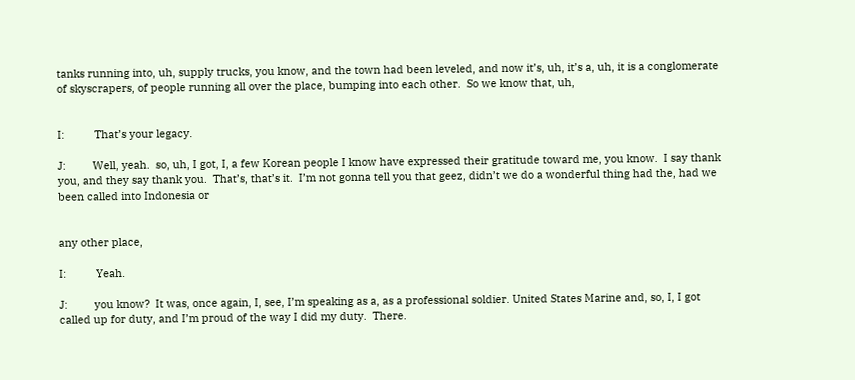tanks running into, uh, supply trucks, you know, and the town had been leveled, and now it’s, uh, it’s a, uh, it is a conglomerate of skyscrapers, of people running all over the place, bumping into each other.  So we know that, uh,


I:          That’s your legacy.

J:         Well, yeah.  so, uh, I got, I, a few Korean people I know have expressed their gratitude toward me, you know.  I say thank you, and they say thank you.  That’s, that’s it.  I’m not gonna tell you that geez, didn’t we do a wonderful thing had the, had we been called into Indonesia or


any other place,

I:          Yeah.

J:         you know?  It was, once again, I, see, I’m speaking as a, as a professional soldier. United States Marine and, so, I, I got called up for duty, and I’m proud of the way I did my duty.  There.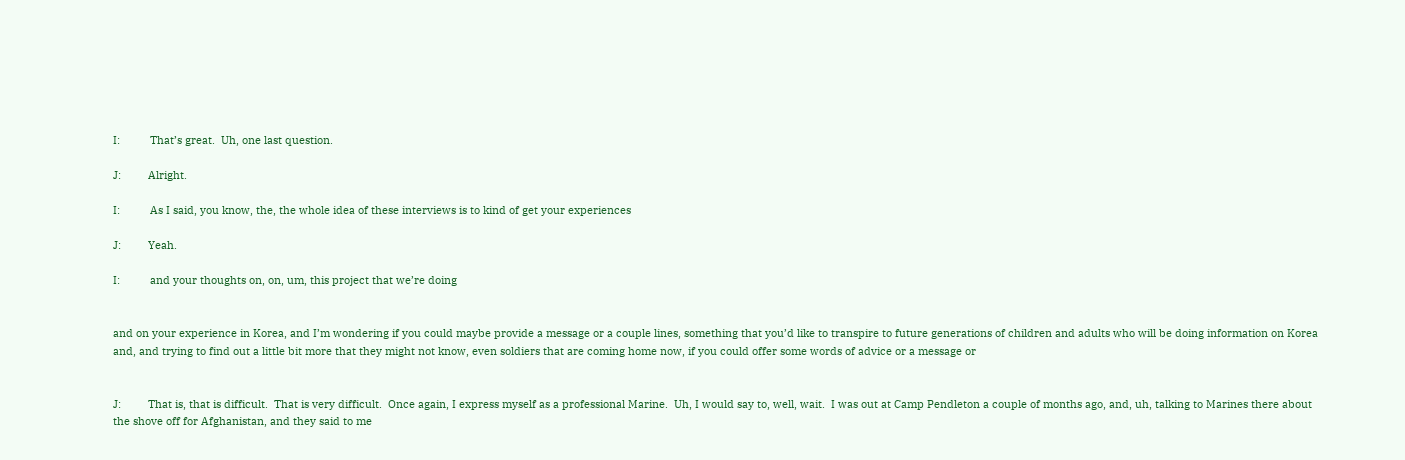I:          That’s great.  Uh, one last question.

J:         Alright.

I:          As I said, you know, the, the whole idea of these interviews is to kind of get your experiences

J:         Yeah.

I:          and your thoughts on, on, um, this project that we’re doing


and on your experience in Korea, and I’m wondering if you could maybe provide a message or a couple lines, something that you’d like to transpire to future generations of children and adults who will be doing information on Korea and, and trying to find out a little bit more that they might not know, even soldiers that are coming home now, if you could offer some words of advice or a message or


J:         That is, that is difficult.  That is very difficult.  Once again, I express myself as a professional Marine.  Uh, I would say to, well, wait.  I was out at Camp Pendleton a couple of months ago, and, uh, talking to Marines there about the shove off for Afghanistan, and they said to me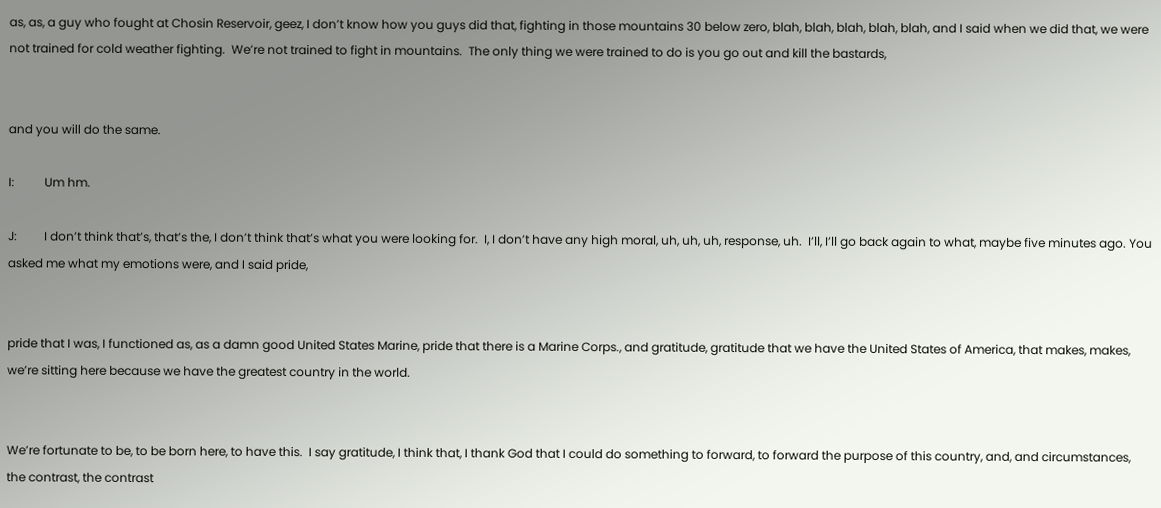as, as, a guy who fought at Chosin Reservoir, geez, I don’t know how you guys did that, fighting in those mountains 30 below zero, blah, blah, blah, blah, blah, and I said when we did that, we were not trained for cold weather fighting.  We’re not trained to fight in mountains.  The only thing we were trained to do is you go out and kill the bastards,


and you will do the same.

I:          Um hm.

J:         I don’t think that’s, that’s the, I don’t think that’s what you were looking for.  I, I don’t have any high moral, uh, uh, uh, response, uh.  I’ll, I’ll go back again to what, maybe five minutes ago. You asked me what my emotions were, and I said pride,


pride that I was, I functioned as, as a damn good United States Marine, pride that there is a Marine Corps., and gratitude, gratitude that we have the United States of America, that makes, makes, we’re sitting here because we have the greatest country in the world.


We’re fortunate to be, to be born here, to have this.  I say gratitude, I think that, I thank God that I could do something to forward, to forward the purpose of this country, and, and circumstances, the contrast, the contrast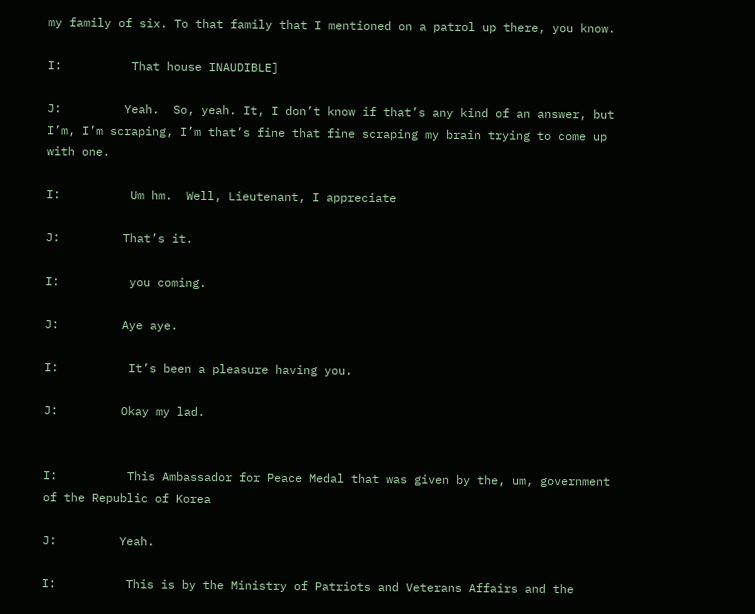my family of six. To that family that I mentioned on a patrol up there, you know.

I:          That house INAUDIBLE]

J:         Yeah.  So, yeah. It, I don’t know if that’s any kind of an answer, but I’m, I’m scraping, I’m that’s fine that fine scraping my brain trying to come up with one.

I:          Um hm.  Well, Lieutenant, I appreciate

J:         That’s it.

I:          you coming.

J:         Aye aye.

I:          It’s been a pleasure having you.

J:         Okay my lad.


I:          This Ambassador for Peace Medal that was given by the, um, government of the Republic of Korea

J:         Yeah.

I:          This is by the Ministry of Patriots and Veterans Affairs and the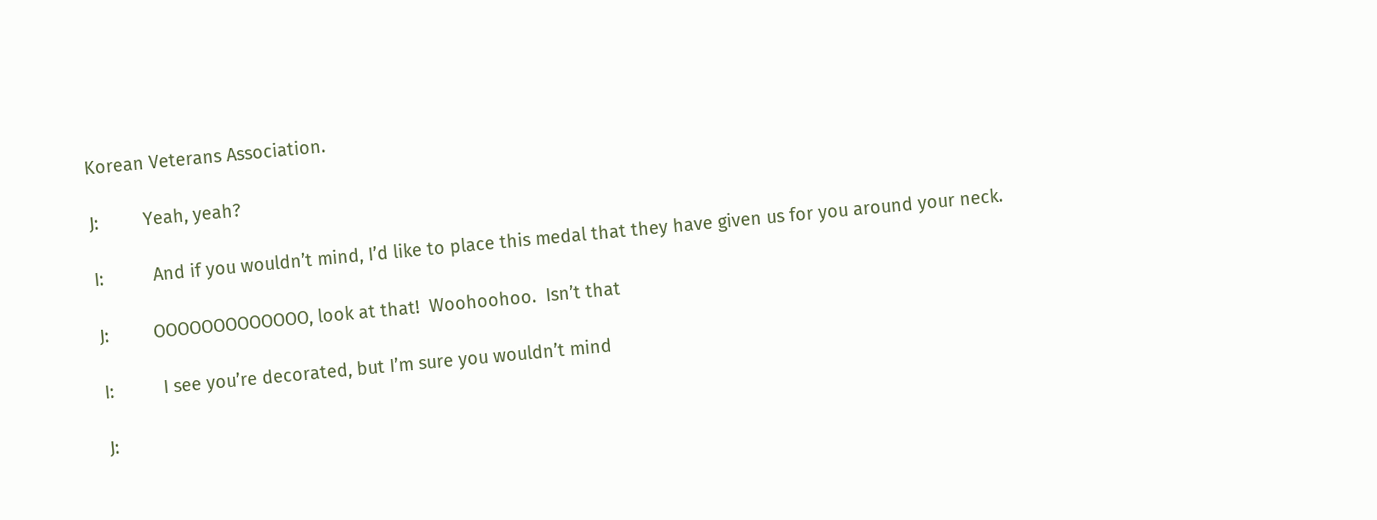Korean Veterans Association.

J:         Yeah, yeah?

I:          And if you wouldn’t mind, I’d like to place this medal that they have given us for you around your neck.

J:         OOOOOOOOOOOOO, look at that!  Woohoohoo.  Isn’t that

I:          I see you’re decorated, but I’m sure you wouldn’t mind

J: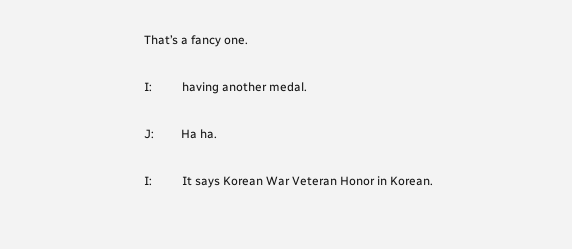That’s a fancy one.

I:          having another medal.

J:         Ha ha.

I:          It says Korean War Veteran Honor in Korean.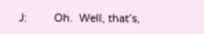J:         Oh.  Well, that’s,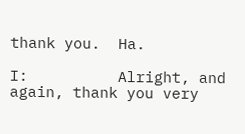thank you.  Ha.

I:          Alright, and again, thank you very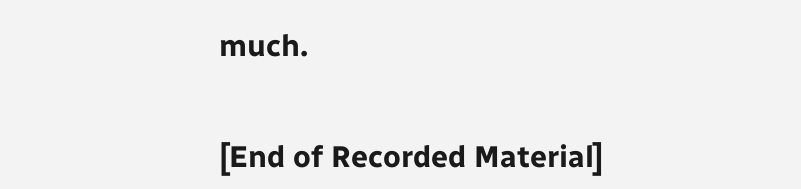much.


[End of Recorded Material]